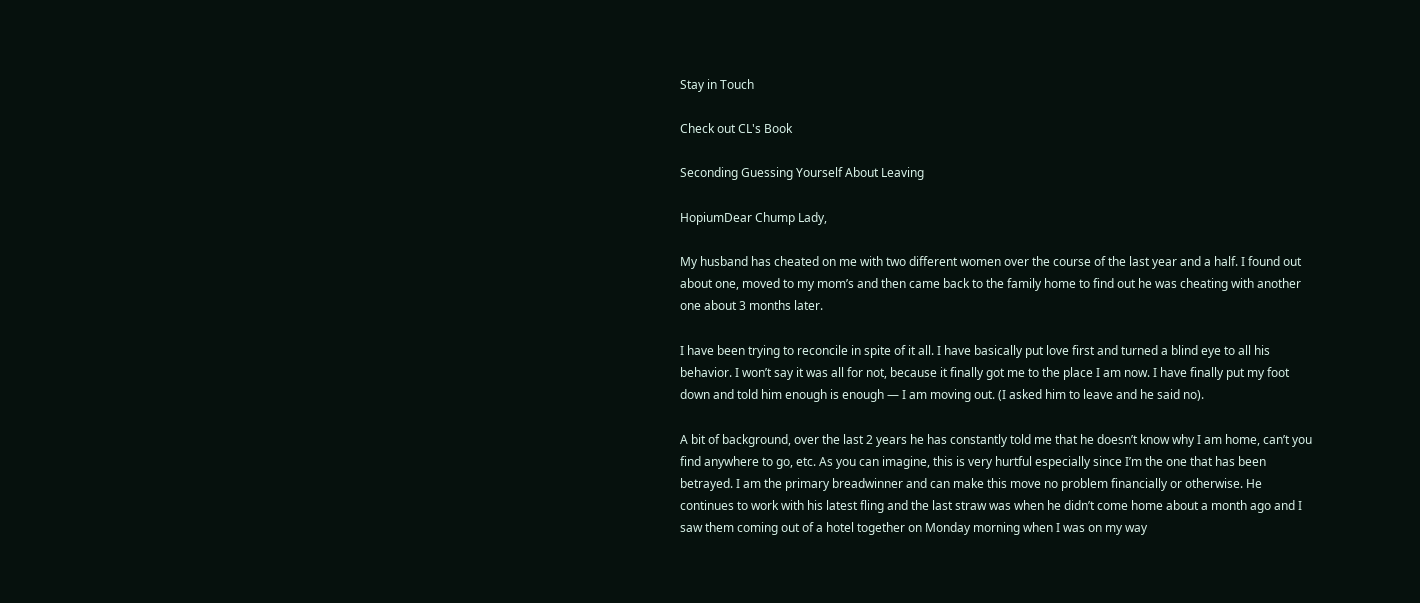Stay in Touch

Check out CL's Book

Seconding Guessing Yourself About Leaving

HopiumDear Chump Lady,

My husband has cheated on me with two different women over the course of the last year and a half. I found out about one, moved to my mom’s and then came back to the family home to find out he was cheating with another one about 3 months later.

I have been trying to reconcile in spite of it all. I have basically put love first and turned a blind eye to all his behavior. I won’t say it was all for not, because it finally got me to the place I am now. I have finally put my foot down and told him enough is enough — I am moving out. (I asked him to leave and he said no).

A bit of background, over the last 2 years he has constantly told me that he doesn’t know why I am home, can’t you find anywhere to go, etc. As you can imagine, this is very hurtful especially since I’m the one that has been betrayed. I am the primary breadwinner and can make this move no problem financially or otherwise. He continues to work with his latest fling and the last straw was when he didn’t come home about a month ago and I saw them coming out of a hotel together on Monday morning when I was on my way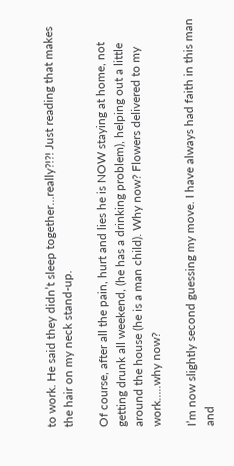to work. He said they didn’t sleep together…really?!?! Just reading that makes the hair on my neck stand-up.

Of course, after all the pain, hurt and lies he is NOW staying at home, not getting drunk all weekend, (he has a drinking problem), helping out a little around the house (he is a man child). Why now? Flowers delivered to my work…..why now?

I’m now slightly second guessing my move. I have always had faith in this man and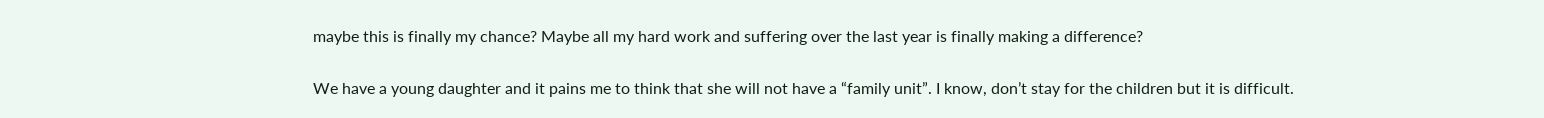maybe this is finally my chance? Maybe all my hard work and suffering over the last year is finally making a difference?

We have a young daughter and it pains me to think that she will not have a “family unit”. I know, don’t stay for the children but it is difficult.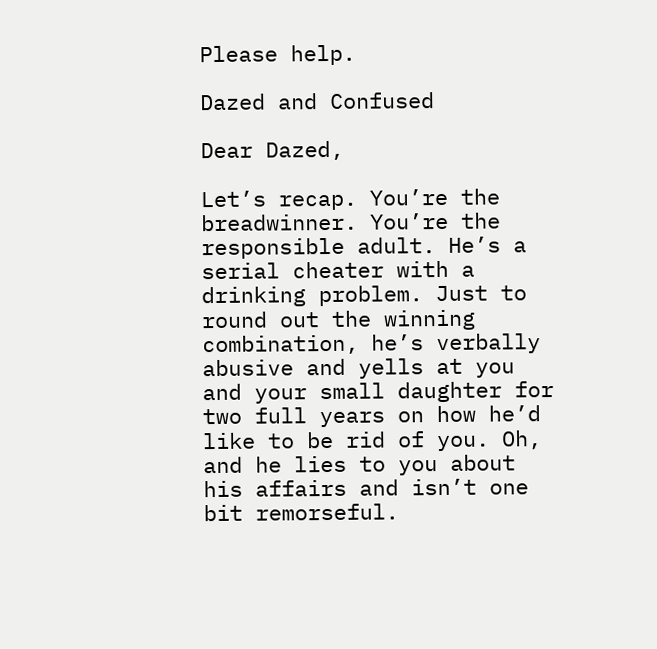Please help.

Dazed and Confused

Dear Dazed,

Let’s recap. You’re the breadwinner. You’re the responsible adult. He’s a serial cheater with a drinking problem. Just to round out the winning combination, he’s verbally abusive and yells at you and your small daughter for two full years on how he’d like to be rid of you. Oh, and he lies to you about his affairs and isn’t one bit remorseful.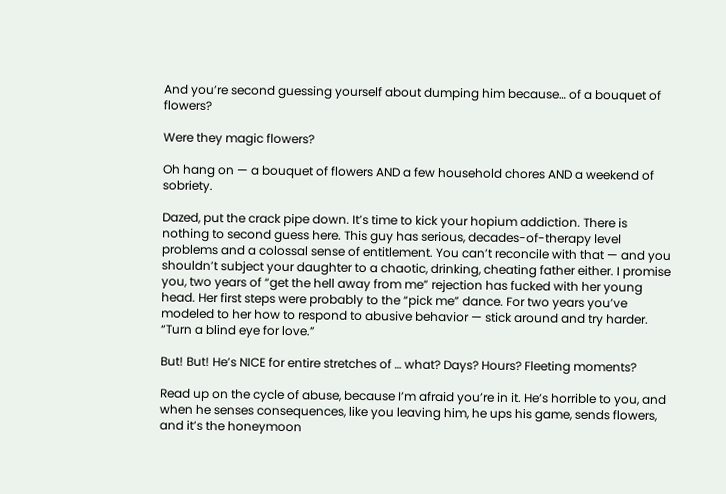And you’re second guessing yourself about dumping him because… of a bouquet of flowers?

Were they magic flowers?

Oh hang on — a bouquet of flowers AND a few household chores AND a weekend of sobriety.

Dazed, put the crack pipe down. It’s time to kick your hopium addiction. There is nothing to second guess here. This guy has serious, decades-of-therapy level problems and a colossal sense of entitlement. You can’t reconcile with that — and you shouldn’t subject your daughter to a chaotic, drinking, cheating father either. I promise you, two years of “get the hell away from me” rejection has fucked with her young head. Her first steps were probably to the “pick me” dance. For two years you’ve modeled to her how to respond to abusive behavior — stick around and try harder. “Turn a blind eye for love.”

But! But! He’s NICE for entire stretches of … what? Days? Hours? Fleeting moments?

Read up on the cycle of abuse, because I’m afraid you’re in it. He’s horrible to you, and when he senses consequences, like you leaving him, he ups his game, sends flowers, and it’s the honeymoon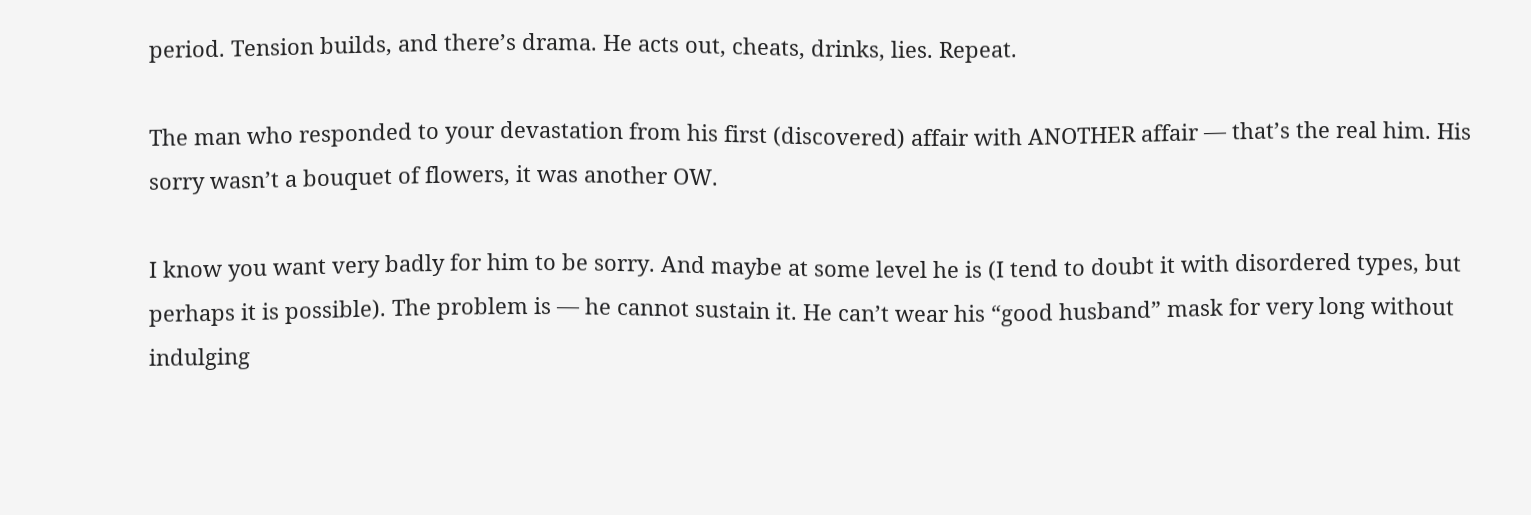period. Tension builds, and there’s drama. He acts out, cheats, drinks, lies. Repeat.

The man who responded to your devastation from his first (discovered) affair with ANOTHER affair — that’s the real him. His sorry wasn’t a bouquet of flowers, it was another OW.

I know you want very badly for him to be sorry. And maybe at some level he is (I tend to doubt it with disordered types, but perhaps it is possible). The problem is — he cannot sustain it. He can’t wear his “good husband” mask for very long without indulging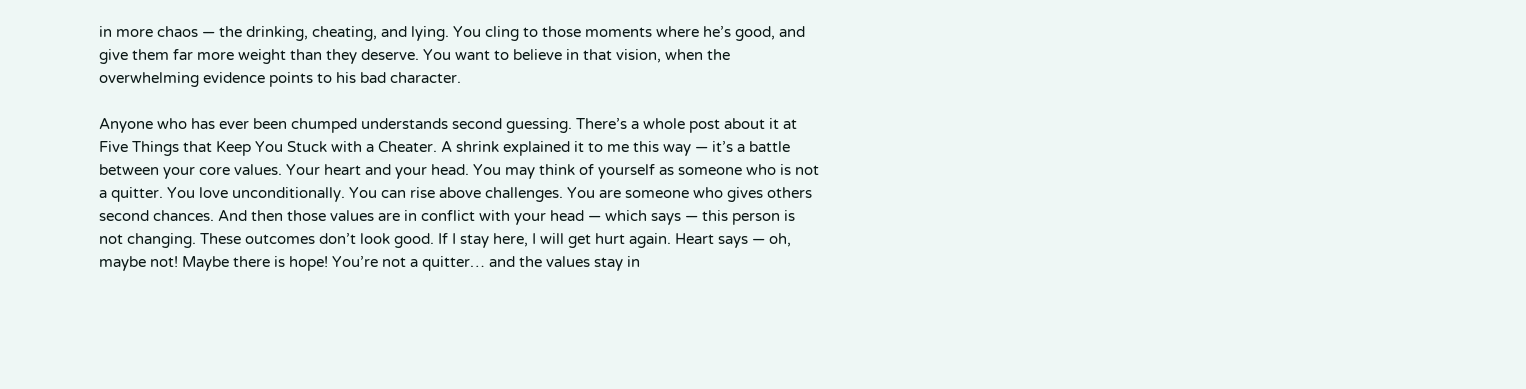in more chaos — the drinking, cheating, and lying. You cling to those moments where he’s good, and give them far more weight than they deserve. You want to believe in that vision, when the overwhelming evidence points to his bad character.

Anyone who has ever been chumped understands second guessing. There’s a whole post about it at Five Things that Keep You Stuck with a Cheater. A shrink explained it to me this way — it’s a battle between your core values. Your heart and your head. You may think of yourself as someone who is not a quitter. You love unconditionally. You can rise above challenges. You are someone who gives others second chances. And then those values are in conflict with your head — which says — this person is not changing. These outcomes don’t look good. If I stay here, I will get hurt again. Heart says — oh, maybe not! Maybe there is hope! You’re not a quitter… and the values stay in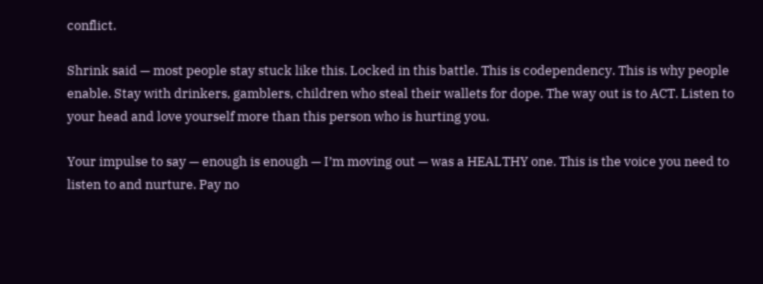conflict.

Shrink said — most people stay stuck like this. Locked in this battle. This is codependency. This is why people enable. Stay with drinkers, gamblers, children who steal their wallets for dope. The way out is to ACT. Listen to your head and love yourself more than this person who is hurting you.

Your impulse to say — enough is enough — I’m moving out — was a HEALTHY one. This is the voice you need to listen to and nurture. Pay no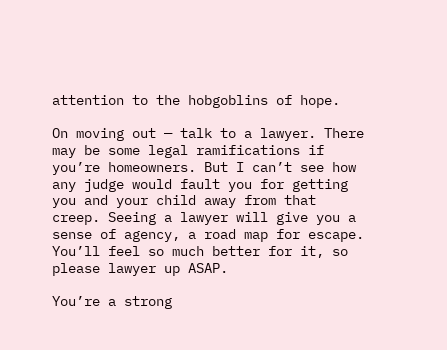attention to the hobgoblins of hope.

On moving out — talk to a lawyer. There may be some legal ramifications if you’re homeowners. But I can’t see how any judge would fault you for getting you and your child away from that creep. Seeing a lawyer will give you a sense of agency, a road map for escape. You’ll feel so much better for it, so please lawyer up ASAP.

You’re a strong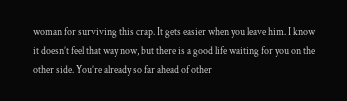woman for surviving this crap. It gets easier when you leave him. I know it doesn’t feel that way now, but there is a good life waiting for you on the other side. You’re already so far ahead of other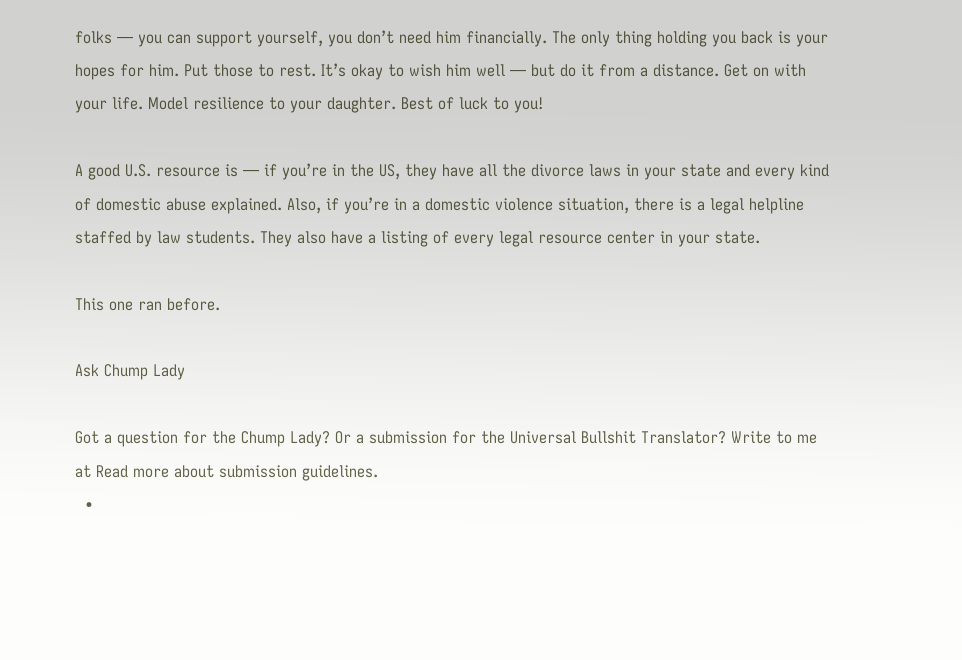folks — you can support yourself, you don’t need him financially. The only thing holding you back is your hopes for him. Put those to rest. It’s okay to wish him well — but do it from a distance. Get on with your life. Model resilience to your daughter. Best of luck to you!

A good U.S. resource is — if you’re in the US, they have all the divorce laws in your state and every kind of domestic abuse explained. Also, if you’re in a domestic violence situation, there is a legal helpline staffed by law students. They also have a listing of every legal resource center in your state.

This one ran before.

Ask Chump Lady

Got a question for the Chump Lady? Or a submission for the Universal Bullshit Translator? Write to me at Read more about submission guidelines.
  •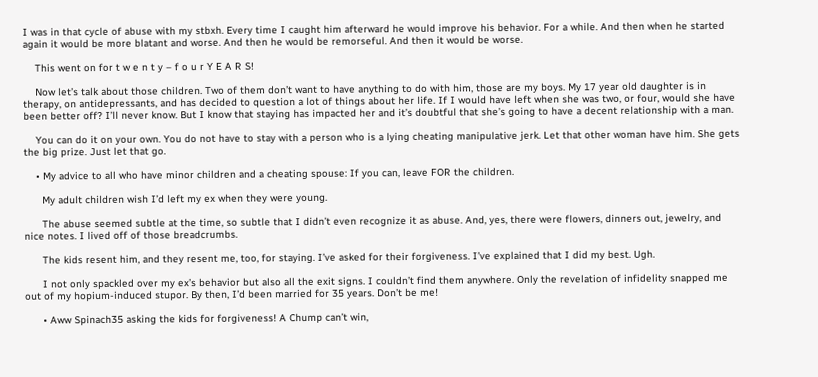I was in that cycle of abuse with my stbxh. Every time I caught him afterward he would improve his behavior. For a while. And then when he started again it would be more blatant and worse. And then he would be remorseful. And then it would be worse.

    This went on for t w e n t y – f o u r Y E A R S!

    Now let’s talk about those children. Two of them don’t want to have anything to do with him, those are my boys. My 17 year old daughter is in therapy, on antidepressants, and has decided to question a lot of things about her life. If I would have left when she was two, or four, would she have been better off? I’ll never know. But I know that staying has impacted her and it’s doubtful that she’s going to have a decent relationship with a man.

    You can do it on your own. You do not have to stay with a person who is a lying cheating manipulative jerk. Let that other woman have him. She gets the big prize. Just let that go.

    • My advice to all who have minor children and a cheating spouse: If you can, leave FOR the children.

      My adult children wish I’d left my ex when they were young.

      The abuse seemed subtle at the time, so subtle that I didn’t even recognize it as abuse. And, yes, there were flowers, dinners out, jewelry, and nice notes. I lived off of those breadcrumbs.

      The kids resent him, and they resent me, too, for staying. I’ve asked for their forgiveness. I’ve explained that I did my best. Ugh.

      I not only spackled over my ex’s behavior but also all the exit signs. I couldn’t find them anywhere. Only the revelation of infidelity snapped me out of my hopium-induced stupor. By then, I’d been married for 35 years. Don’t be me!

      • Aww Spinach35 asking the kids for forgiveness! A Chump can’t win,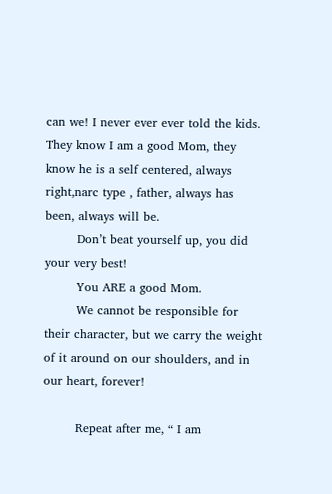can we! I never ever ever told the kids. They know I am a good Mom, they know he is a self centered, always right,narc type , father, always has been, always will be.
        Don’t beat yourself up, you did your very best!
        You ARE a good Mom.
        We cannot be responsible for their character, but we carry the weight of it around on our shoulders, and in our heart, forever!

        Repeat after me, “ I am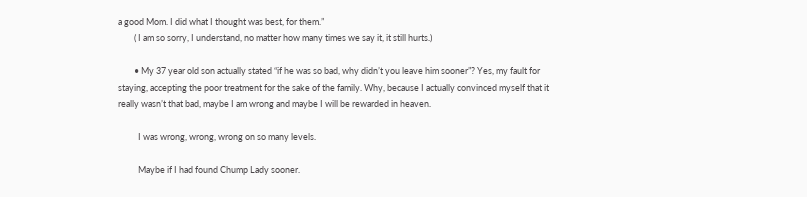a good Mom. I did what I thought was best, for them.”
        ( I am so sorry, I understand, no matter how many times we say it, it still hurts.)

        • My 37 year old son actually stated “if he was so bad, why didn’t you leave him sooner”? Yes, my fault for staying, accepting the poor treatment for the sake of the family. Why, because I actually convinced myself that it really wasn’t that bad, maybe I am wrong and maybe I will be rewarded in heaven.

          I was wrong, wrong, wrong on so many levels.

          Maybe if I had found Chump Lady sooner.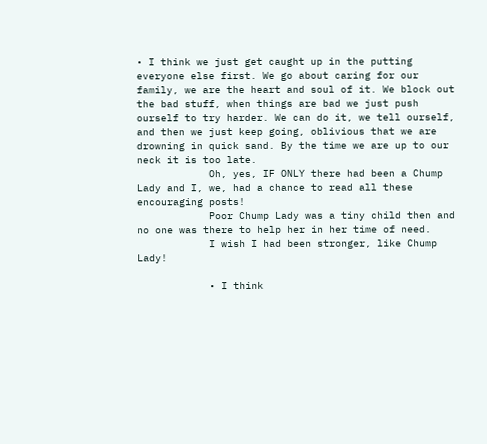• I think we just get caught up in the putting everyone else first. We go about caring for our family, we are the heart and soul of it. We block out the bad stuff, when things are bad we just push ourself to try harder. We can do it, we tell ourself, and then we just keep going, oblivious that we are drowning in quick sand. By the time we are up to our neck it is too late.
            Oh, yes, IF ONLY there had been a Chump Lady and I, we, had a chance to read all these encouraging posts!
            Poor Chump Lady was a tiny child then and no one was there to help her in her time of need.
            I wish I had been stronger, like Chump Lady!

            • I think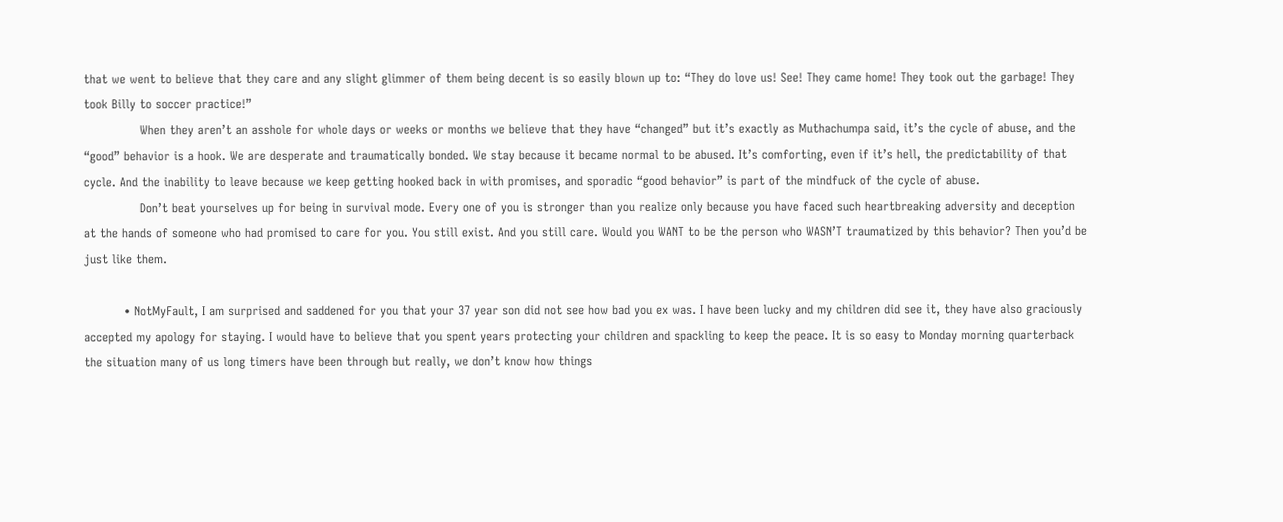that we went to believe that they care and any slight glimmer of them being decent is so easily blown up to: “They do love us! See! They came home! They took out the garbage! They took Billy to soccer practice!”
              When they aren’t an asshole for whole days or weeks or months we believe that they have “changed” but it’s exactly as Muthachumpa said, it’s the cycle of abuse, and the “good” behavior is a hook. We are desperate and traumatically bonded. We stay because it became normal to be abused. It’s comforting, even if it’s hell, the predictability of that cycle. And the inability to leave because we keep getting hooked back in with promises, and sporadic “good behavior” is part of the mindfuck of the cycle of abuse.
              Don’t beat yourselves up for being in survival mode. Every one of you is stronger than you realize only because you have faced such heartbreaking adversity and deception at the hands of someone who had promised to care for you. You still exist. And you still care. Would you WANT to be the person who WASN’T traumatized by this behavior? Then you’d be just like them.

          • NotMyFault, I am surprised and saddened for you that your 37 year son did not see how bad you ex was. I have been lucky and my children did see it, they have also graciously accepted my apology for staying. I would have to believe that you spent years protecting your children and spackling to keep the peace. It is so easy to Monday morning quarterback the situation many of us long timers have been through but really, we don’t know how things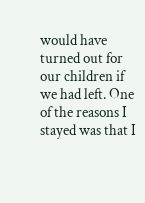would have turned out for our children if we had left. One of the reasons I stayed was that I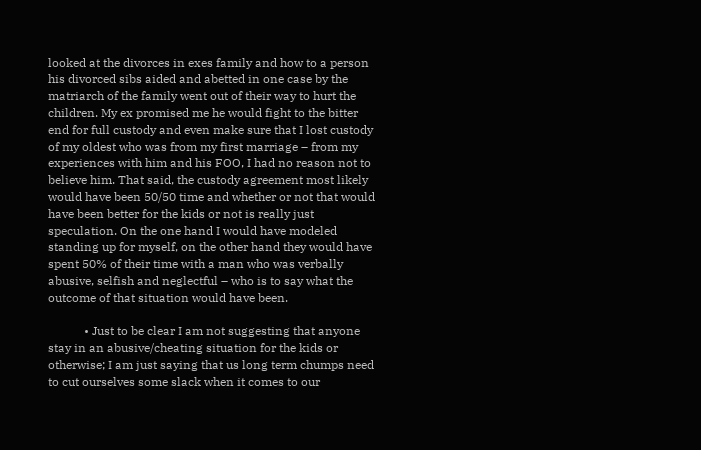looked at the divorces in exes family and how to a person his divorced sibs aided and abetted in one case by the matriarch of the family went out of their way to hurt the children. My ex promised me he would fight to the bitter end for full custody and even make sure that I lost custody of my oldest who was from my first marriage – from my experiences with him and his FOO, I had no reason not to believe him. That said, the custody agreement most likely would have been 50/50 time and whether or not that would have been better for the kids or not is really just speculation. On the one hand I would have modeled standing up for myself, on the other hand they would have spent 50% of their time with a man who was verbally abusive, selfish and neglectful – who is to say what the outcome of that situation would have been.

            • Just to be clear I am not suggesting that anyone stay in an abusive/cheating situation for the kids or otherwise; I am just saying that us long term chumps need to cut ourselves some slack when it comes to our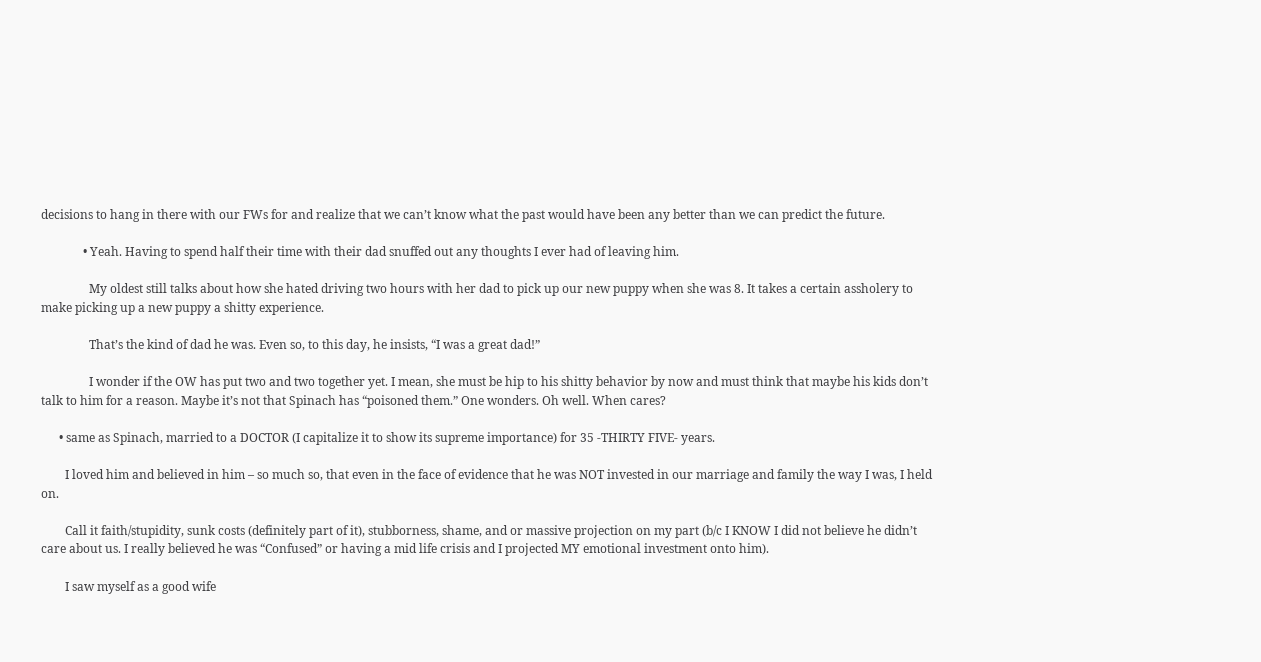decisions to hang in there with our FWs for and realize that we can’t know what the past would have been any better than we can predict the future.

              • Yeah. Having to spend half their time with their dad snuffed out any thoughts I ever had of leaving him.

                My oldest still talks about how she hated driving two hours with her dad to pick up our new puppy when she was 8. It takes a certain assholery to make picking up a new puppy a shitty experience.

                That’s the kind of dad he was. Even so, to this day, he insists, “I was a great dad!”

                I wonder if the OW has put two and two together yet. I mean, she must be hip to his shitty behavior by now and must think that maybe his kids don’t talk to him for a reason. Maybe it’s not that Spinach has “poisoned them.” One wonders. Oh well. When cares?

      • same as Spinach, married to a DOCTOR (I capitalize it to show its supreme importance) for 35 -THIRTY FIVE- years.

        I loved him and believed in him – so much so, that even in the face of evidence that he was NOT invested in our marriage and family the way I was, I held on.

        Call it faith/stupidity, sunk costs (definitely part of it), stubborness, shame, and or massive projection on my part (b/c I KNOW I did not believe he didn’t care about us. I really believed he was “Confused” or having a mid life crisis and I projected MY emotional investment onto him).

        I saw myself as a good wife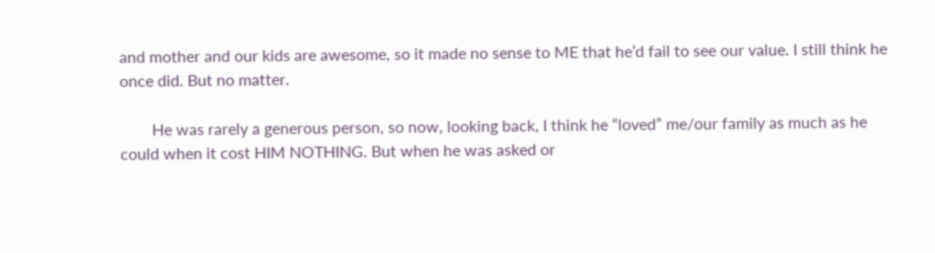and mother and our kids are awesome, so it made no sense to ME that he’d fail to see our value. I still think he once did. But no matter.

        He was rarely a generous person, so now, looking back, I think he “loved” me/our family as much as he could when it cost HIM NOTHING. But when he was asked or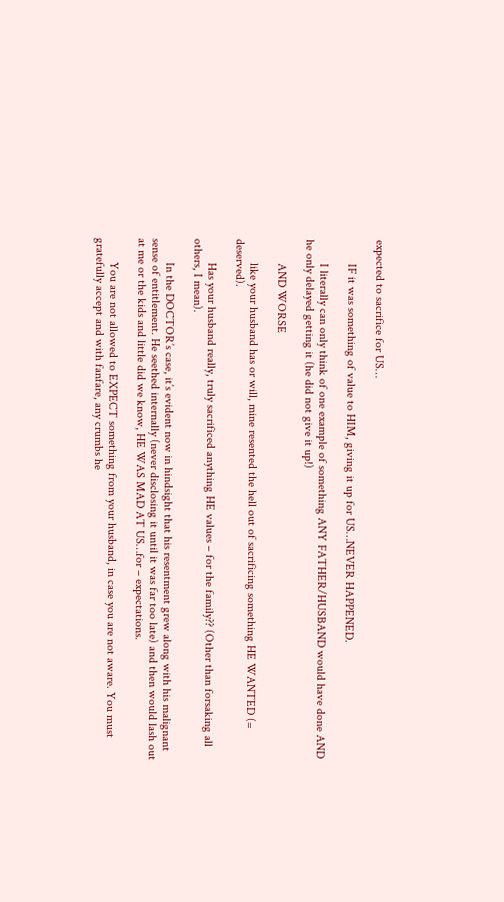expected to sacrifice for US…

        IF it was something of value to HIM, giving it up for US…NEVER HAPPENED.

        I literally can only think of one example of something ANY FATHER/HUSBAND would have done AND he only delayed getting it (he did not give it up!)

        AND WORSE

        like your husband has or will, mine resented the hell out of sacrificing something HE WANTED (= deserved).

        Has your husband really, truly sacrificed anything HE values – for the family?? (Other than forsaking all others, I mean).

        In the DOCTOR’s case, it’s evident now in hindsight that his resentment grew along with his malignant sense of entitlement. He seethed internally (never disclosing it until it was far too late) and then would lash out at me or the kids and little did we know, HE WAS MAD AT US…for – expectations.

        You are not allowed to EXPECT something from your husband, in case you are not aware. You must gratefully accept and with fanfare, any crumbs he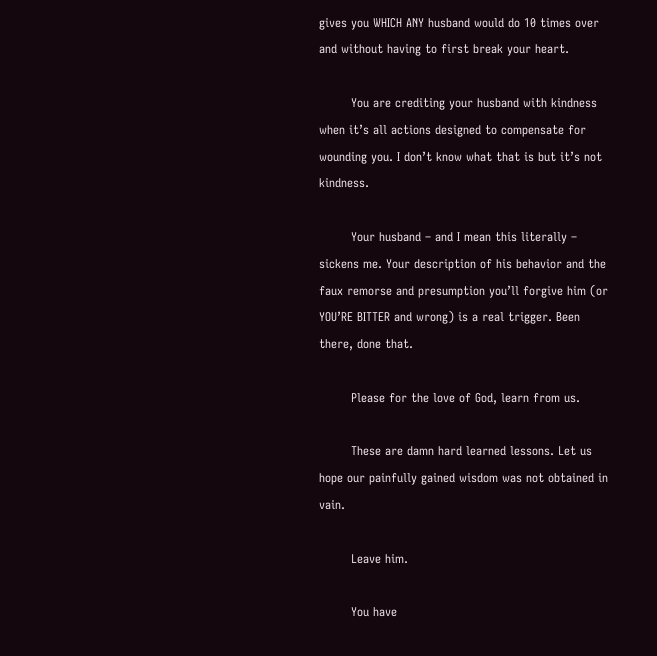gives you WHICH ANY husband would do 10 times over and without having to first break your heart.

        You are crediting your husband with kindness when it’s all actions designed to compensate for wounding you. I don’t know what that is but it’s not kindness.

        Your husband – and I mean this literally – sickens me. Your description of his behavior and the faux remorse and presumption you’ll forgive him (or YOU’RE BITTER and wrong) is a real trigger. Been there, done that.

        Please for the love of God, learn from us.

        These are damn hard learned lessons. Let us hope our painfully gained wisdom was not obtained in vain.

        Leave him.

        You have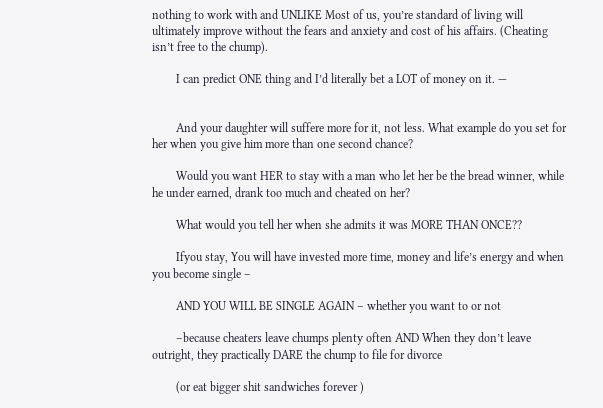nothing to work with and UNLIKE Most of us, you’re standard of living will ultimately improve without the fears and anxiety and cost of his affairs. (Cheating isn’t free to the chump).

        I can predict ONE thing and I’d literally bet a LOT of money on it. —


        And your daughter will suffere more for it, not less. What example do you set for her when you give him more than one second chance?

        Would you want HER to stay with a man who let her be the bread winner, while he under earned, drank too much and cheated on her?

        What would you tell her when she admits it was MORE THAN ONCE??

        Ifyou stay, You will have invested more time, money and life’s energy and when you become single –

        AND YOU WILL BE SINGLE AGAIN – whether you want to or not

        –because cheaters leave chumps plenty often AND When they don’t leave outright, they practically DARE the chump to file for divorce

        (or eat bigger shit sandwiches forever )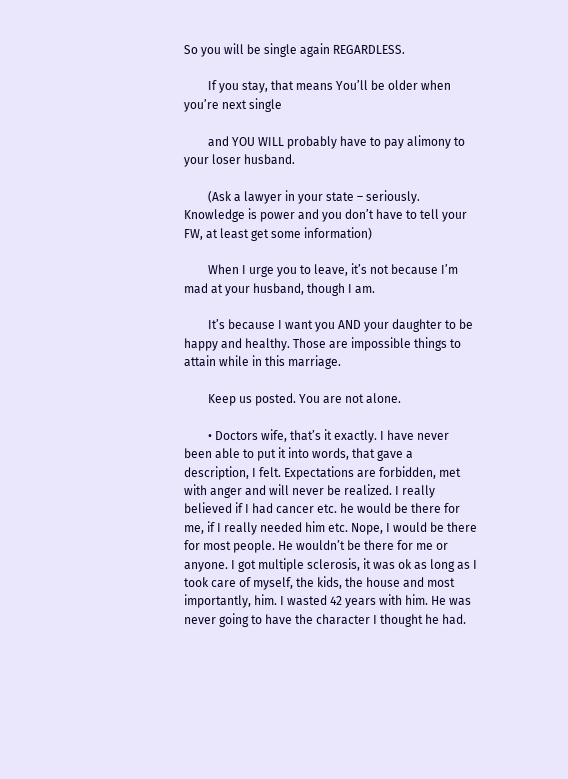So you will be single again REGARDLESS.

        If you stay, that means You’ll be older when you’re next single

        and YOU WILL probably have to pay alimony to your loser husband.

        (Ask a lawyer in your state – seriously. Knowledge is power and you don’t have to tell your FW, at least get some information)

        When I urge you to leave, it’s not because I’m mad at your husband, though I am.

        It’s because I want you AND your daughter to be happy and healthy. Those are impossible things to attain while in this marriage.

        Keep us posted. You are not alone.

        • Doctors wife, that’s it exactly. I have never been able to put it into words, that gave a description, I felt. Expectations are forbidden, met with anger and will never be realized. I really believed if I had cancer etc. he would be there for me, if I really needed him etc. Nope, I would be there for most people. He wouldn’t be there for me or anyone. I got multiple sclerosis, it was ok as long as I took care of myself, the kids, the house and most importantly, him. I wasted 42 years with him. He was never going to have the character I thought he had.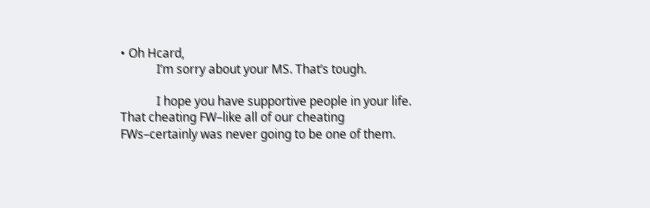• Oh Hcard,
            I’m sorry about your MS. That’s tough.

            I hope you have supportive people in your life. That cheating FW–like all of our cheating FWs–certainly was never going to be one of them.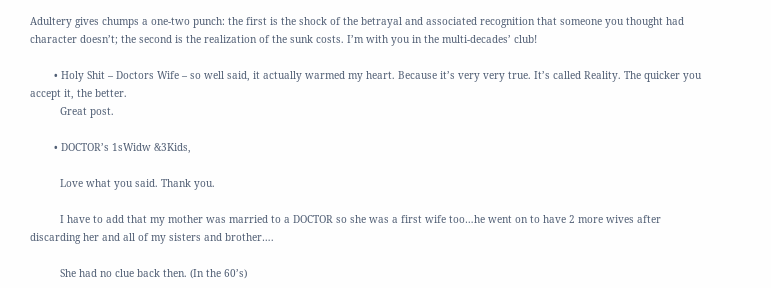Adultery gives chumps a one-two punch: the first is the shock of the betrayal and associated recognition that someone you thought had character doesn’t; the second is the realization of the sunk costs. I’m with you in the multi-decades’ club!

        • Holy Shit – Doctors Wife – so well said, it actually warmed my heart. Because it’s very very true. It’s called Reality. The quicker you accept it, the better.
          Great post.

        • DOCTOR’s 1sWidw &3Kids,

          Love what you said. Thank you.

          I have to add that my mother was married to a DOCTOR so she was a first wife too…he went on to have 2 more wives after discarding her and all of my sisters and brother….

          She had no clue back then. (In the 60’s)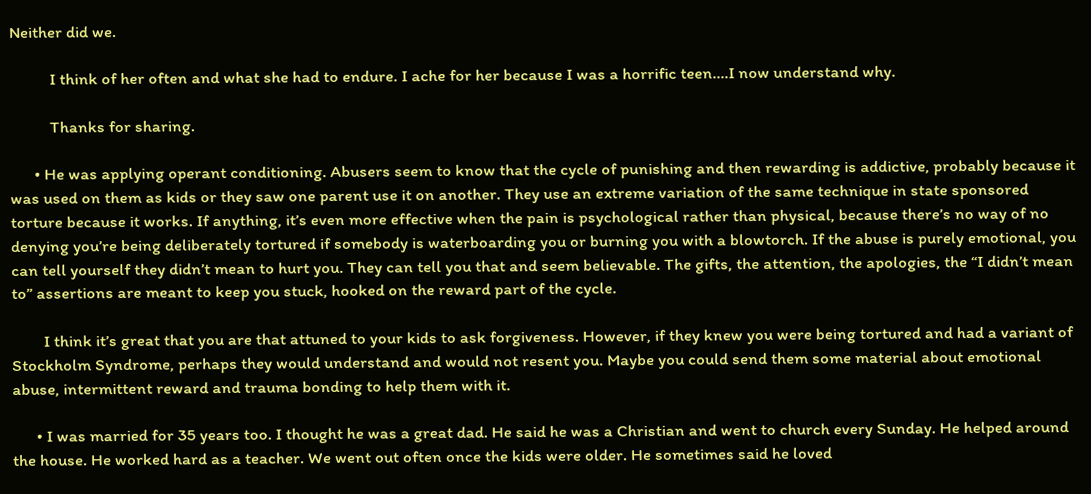Neither did we.

          I think of her often and what she had to endure. I ache for her because I was a horrific teen….I now understand why.

          Thanks for sharing.

      • He was applying operant conditioning. Abusers seem to know that the cycle of punishing and then rewarding is addictive, probably because it was used on them as kids or they saw one parent use it on another. They use an extreme variation of the same technique in state sponsored torture because it works. If anything, it’s even more effective when the pain is psychological rather than physical, because there’s no way of no denying you’re being deliberately tortured if somebody is waterboarding you or burning you with a blowtorch. If the abuse is purely emotional, you can tell yourself they didn’t mean to hurt you. They can tell you that and seem believable. The gifts, the attention, the apologies, the “I didn’t mean to” assertions are meant to keep you stuck, hooked on the reward part of the cycle.

        I think it’s great that you are that attuned to your kids to ask forgiveness. However, if they knew you were being tortured and had a variant of Stockholm Syndrome, perhaps they would understand and would not resent you. Maybe you could send them some material about emotional abuse, intermittent reward and trauma bonding to help them with it.

      • I was married for 35 years too. I thought he was a great dad. He said he was a Christian and went to church every Sunday. He helped around the house. He worked hard as a teacher. We went out often once the kids were older. He sometimes said he loved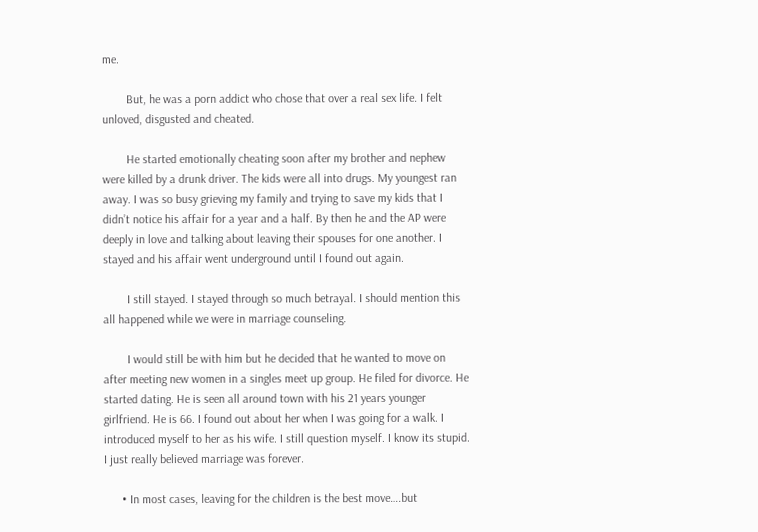me.

        But, he was a porn addict who chose that over a real sex life. I felt unloved, disgusted and cheated.

        He started emotionally cheating soon after my brother and nephew were killed by a drunk driver. The kids were all into drugs. My youngest ran away. I was so busy grieving my family and trying to save my kids that I didn’t notice his affair for a year and a half. By then he and the AP were deeply in love and talking about leaving their spouses for one another. I stayed and his affair went underground until I found out again.

        I still stayed. I stayed through so much betrayal. I should mention this all happened while we were in marriage counseling.

        I would still be with him but he decided that he wanted to move on after meeting new women in a singles meet up group. He filed for divorce. He started dating. He is seen all around town with his 21 years younger girlfriend. He is 66. I found out about her when I was going for a walk. I introduced myself to her as his wife. I still question myself. I know its stupid. I just really believed marriage was forever.

      • In most cases, leaving for the children is the best move….but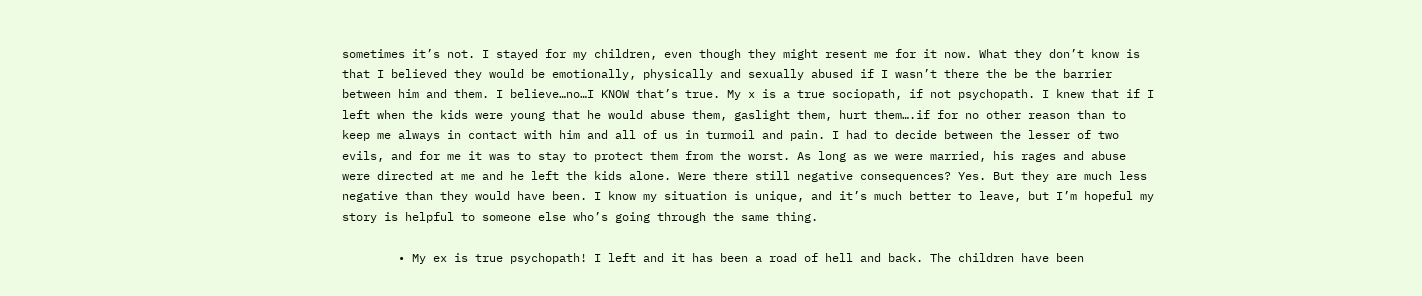sometimes it’s not. I stayed for my children, even though they might resent me for it now. What they don’t know is that I believed they would be emotionally, physically and sexually abused if I wasn’t there the be the barrier between him and them. I believe…no…I KNOW that’s true. My x is a true sociopath, if not psychopath. I knew that if I left when the kids were young that he would abuse them, gaslight them, hurt them….if for no other reason than to keep me always in contact with him and all of us in turmoil and pain. I had to decide between the lesser of two evils, and for me it was to stay to protect them from the worst. As long as we were married, his rages and abuse were directed at me and he left the kids alone. Were there still negative consequences? Yes. But they are much less negative than they would have been. I know my situation is unique, and it’s much better to leave, but I’m hopeful my story is helpful to someone else who’s going through the same thing.

        • My ex is true psychopath! I left and it has been a road of hell and back. The children have been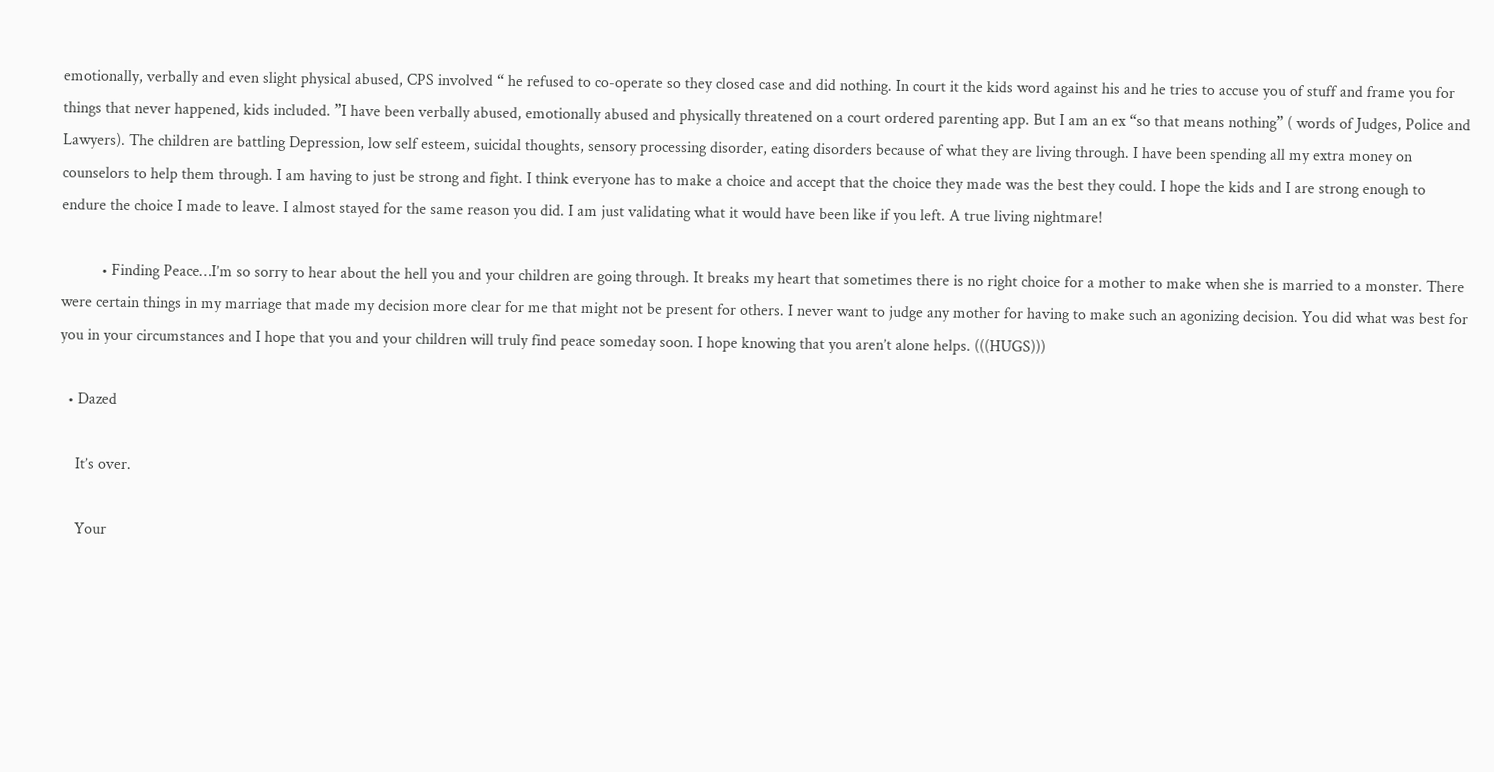emotionally, verbally and even slight physical abused, CPS involved “ he refused to co-operate so they closed case and did nothing. In court it the kids word against his and he tries to accuse you of stuff and frame you for things that never happened, kids included. ”I have been verbally abused, emotionally abused and physically threatened on a court ordered parenting app. But I am an ex “so that means nothing” ( words of Judges, Police and Lawyers). The children are battling Depression, low self esteem, suicidal thoughts, sensory processing disorder, eating disorders because of what they are living through. I have been spending all my extra money on counselors to help them through. I am having to just be strong and fight. I think everyone has to make a choice and accept that the choice they made was the best they could. I hope the kids and I are strong enough to endure the choice I made to leave. I almost stayed for the same reason you did. I am just validating what it would have been like if you left. A true living nightmare!

          • Finding Peace…I’m so sorry to hear about the hell you and your children are going through. It breaks my heart that sometimes there is no right choice for a mother to make when she is married to a monster. There were certain things in my marriage that made my decision more clear for me that might not be present for others. I never want to judge any mother for having to make such an agonizing decision. You did what was best for you in your circumstances and I hope that you and your children will truly find peace someday soon. I hope knowing that you aren’t alone helps. (((HUGS)))

  • Dazed

    It’s over.

    Your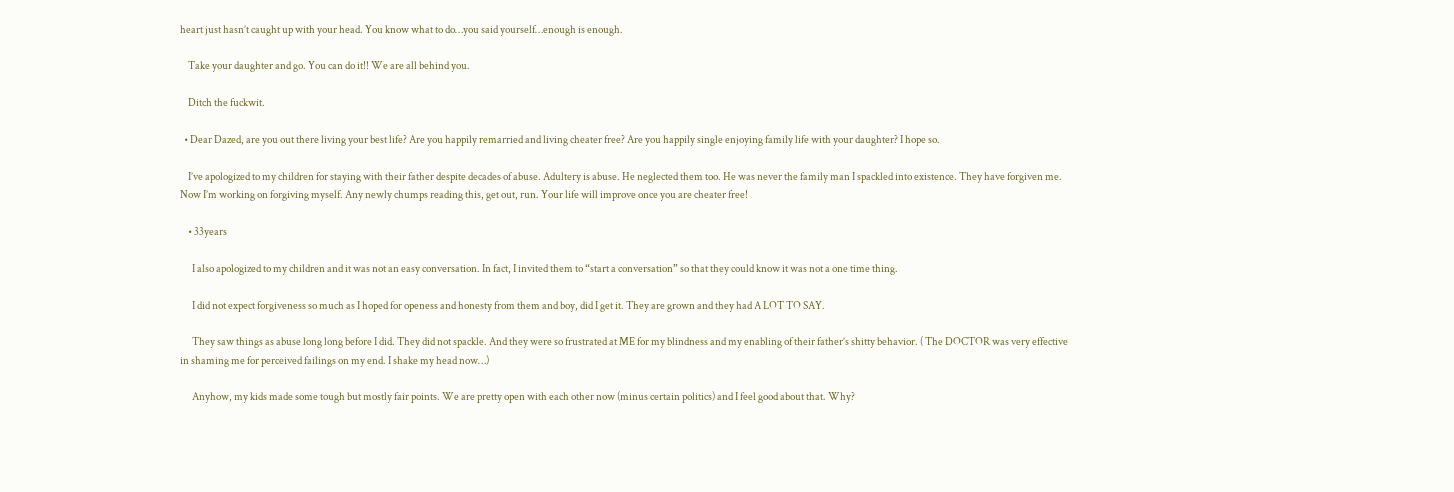heart just hasn’t caught up with your head. You know what to do…you said yourself…enough is enough.

    Take your daughter and go. You can do it!! We are all behind you.

    Ditch the fuckwit.

  • Dear Dazed, are you out there living your best life? Are you happily remarried and living cheater free? Are you happily single enjoying family life with your daughter? I hope so.

    I’ve apologized to my children for staying with their father despite decades of abuse. Adultery is abuse. He neglected them too. He was never the family man I spackled into existence. They have forgiven me. Now I’m working on forgiving myself. Any newly chumps reading this, get out, run. Your life will improve once you are cheater free!

    • 33years

      I also apologized to my children and it was not an easy conversation. In fact, I invited them to “start a conversation” so that they could know it was not a one time thing.

      I did not expect forgiveness so much as I hoped for openess and honesty from them and boy, did I get it. They are grown and they had A LOT TO SAY.

      They saw things as abuse long long before I did. They did not spackle. And they were so frustrated at ME for my blindness and my enabling of their father’s shitty behavior. ( The DOCTOR was very effective in shaming me for perceived failings on my end. I shake my head now…)

      Anyhow, my kids made some tough but mostly fair points. We are pretty open with each other now (minus certain politics) and I feel good about that. Why?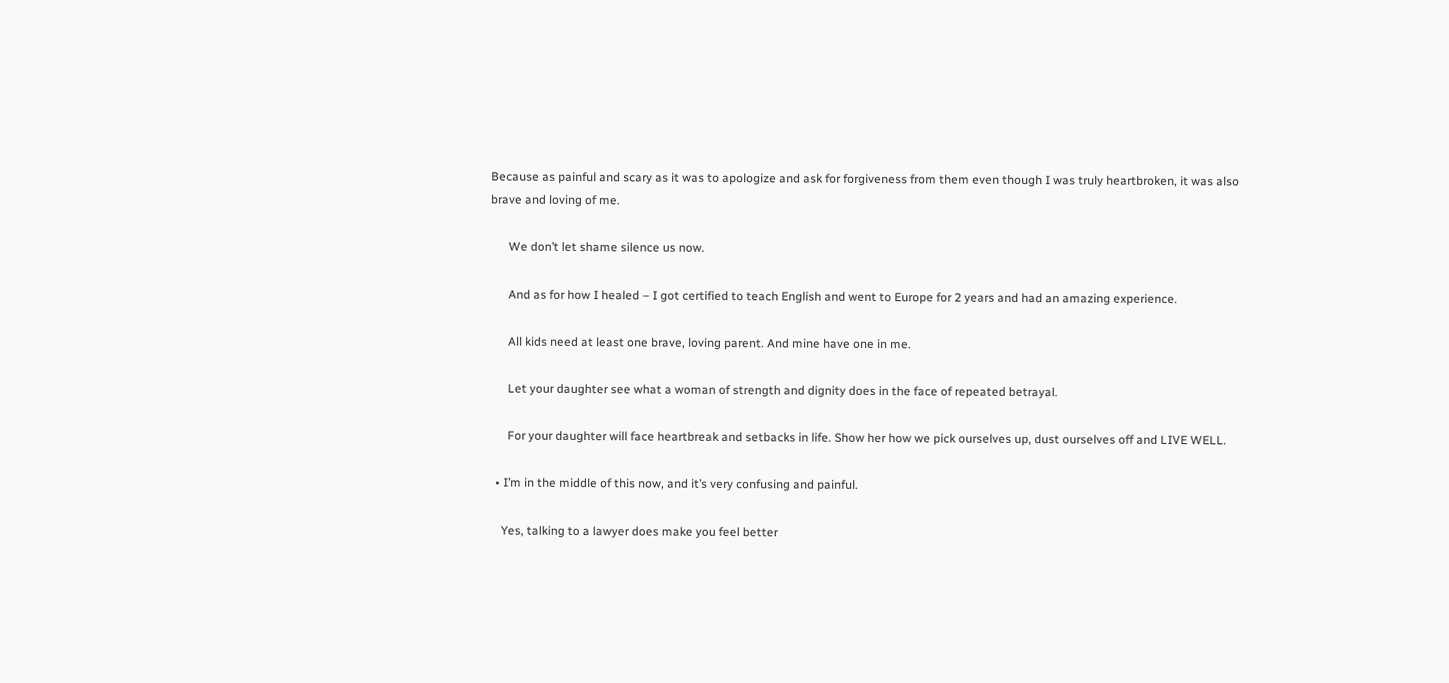Because as painful and scary as it was to apologize and ask for forgiveness from them even though I was truly heartbroken, it was also brave and loving of me.

      We don’t let shame silence us now.

      And as for how I healed – I got certified to teach English and went to Europe for 2 years and had an amazing experience.

      All kids need at least one brave, loving parent. And mine have one in me.

      Let your daughter see what a woman of strength and dignity does in the face of repeated betrayal.

      For your daughter will face heartbreak and setbacks in life. Show her how we pick ourselves up, dust ourselves off and LIVE WELL.

  • I’m in the middle of this now, and it’s very confusing and painful.

    Yes, talking to a lawyer does make you feel better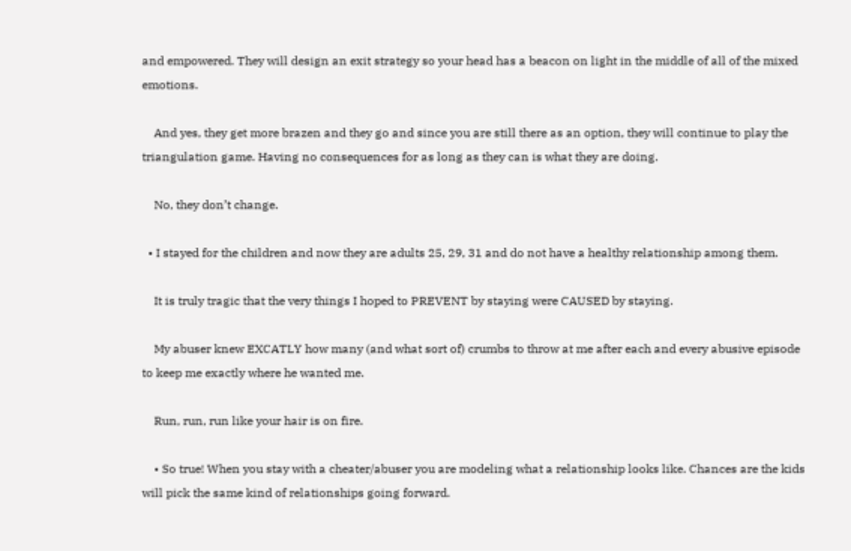and empowered. They will design an exit strategy so your head has a beacon on light in the middle of all of the mixed emotions.

    And yes, they get more brazen and they go and since you are still there as an option, they will continue to play the triangulation game. Having no consequences for as long as they can is what they are doing.

    No, they don’t change.

  • I stayed for the children and now they are adults 25, 29, 31 and do not have a healthy relationship among them.

    It is truly tragic that the very things I hoped to PREVENT by staying were CAUSED by staying.

    My abuser knew EXCATLY how many (and what sort of) crumbs to throw at me after each and every abusive episode to keep me exactly where he wanted me.

    Run, run, run like your hair is on fire.

    • So true! When you stay with a cheater/abuser you are modeling what a relationship looks like. Chances are the kids will pick the same kind of relationships going forward.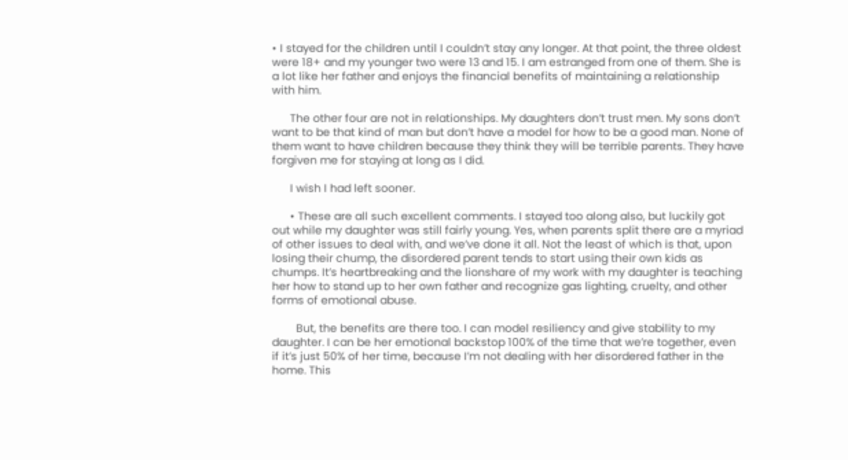• I stayed for the children until I couldn’t stay any longer. At that point, the three oldest were 18+ and my younger two were 13 and 15. I am estranged from one of them. She is a lot like her father and enjoys the financial benefits of maintaining a relationship with him.

      The other four are not in relationships. My daughters don’t trust men. My sons don’t want to be that kind of man but don’t have a model for how to be a good man. None of them want to have children because they think they will be terrible parents. They have forgiven me for staying at long as I did.

      I wish I had left sooner.

      • These are all such excellent comments. I stayed too along also, but luckily got out while my daughter was still fairly young. Yes, when parents split there are a myriad of other issues to deal with, and we’ve done it all. Not the least of which is that, upon losing their chump, the disordered parent tends to start using their own kids as chumps. It’s heartbreaking and the lionshare of my work with my daughter is teaching her how to stand up to her own father and recognize gas lighting, cruelty, and other forms of emotional abuse.

        But, the benefits are there too. I can model resiliency and give stability to my daughter. I can be her emotional backstop 100% of the time that we’re together, even if it’s just 50% of her time, because I’m not dealing with her disordered father in the home. This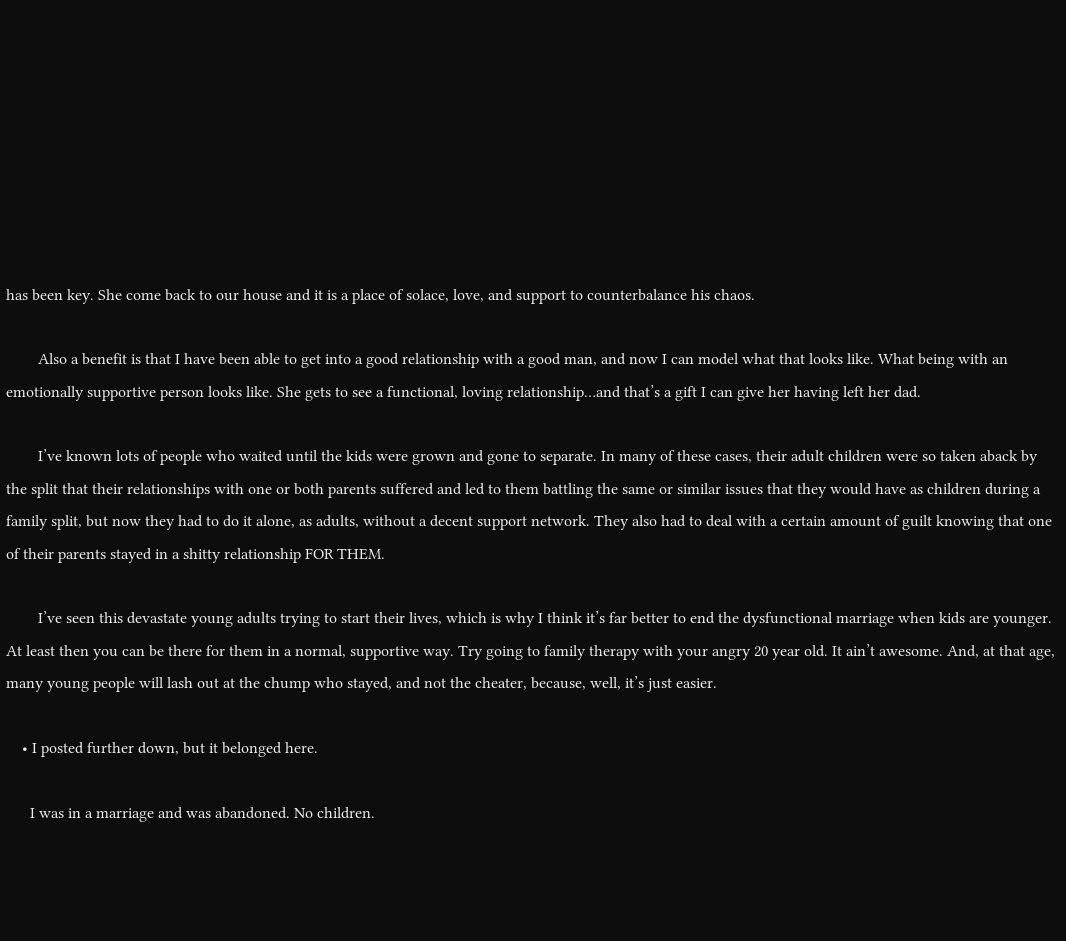has been key. She come back to our house and it is a place of solace, love, and support to counterbalance his chaos.

        Also a benefit is that I have been able to get into a good relationship with a good man, and now I can model what that looks like. What being with an emotionally supportive person looks like. She gets to see a functional, loving relationship…and that’s a gift I can give her having left her dad.

        I’ve known lots of people who waited until the kids were grown and gone to separate. In many of these cases, their adult children were so taken aback by the split that their relationships with one or both parents suffered and led to them battling the same or similar issues that they would have as children during a family split, but now they had to do it alone, as adults, without a decent support network. They also had to deal with a certain amount of guilt knowing that one of their parents stayed in a shitty relationship FOR THEM.

        I’ve seen this devastate young adults trying to start their lives, which is why I think it’s far better to end the dysfunctional marriage when kids are younger. At least then you can be there for them in a normal, supportive way. Try going to family therapy with your angry 20 year old. It ain’t awesome. And, at that age, many young people will lash out at the chump who stayed, and not the cheater, because, well, it’s just easier.

    • I posted further down, but it belonged here.

      I was in a marriage and was abandoned. No children.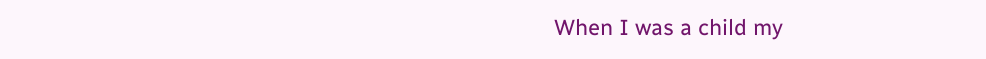When I was a child my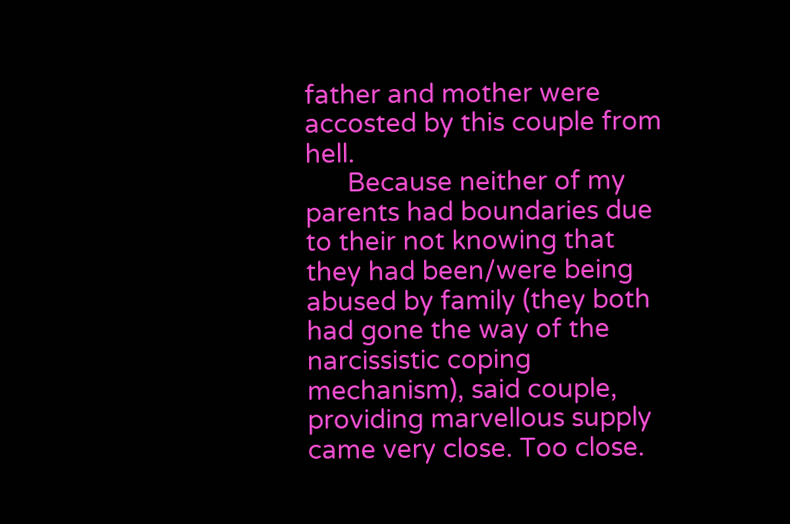father and mother were accosted by this couple from hell.
      Because neither of my parents had boundaries due to their not knowing that they had been/were being abused by family (they both had gone the way of the narcissistic coping mechanism), said couple, providing marvellous supply came very close. Too close.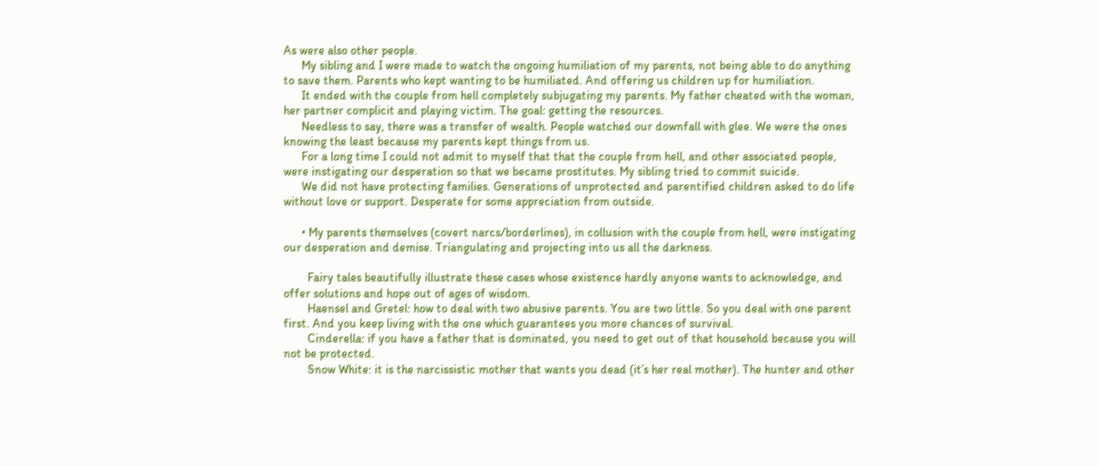As were also other people.
      My sibling and I were made to watch the ongoing humiliation of my parents, not being able to do anything to save them. Parents who kept wanting to be humiliated. And offering us children up for humiliation.
      It ended with the couple from hell completely subjugating my parents. My father cheated with the woman, her partner complicit and playing victim. The goal: getting the resources.
      Needless to say, there was a transfer of wealth. People watched our downfall with glee. We were the ones knowing the least because my parents kept things from us.
      For a long time I could not admit to myself that that the couple from hell, and other associated people, were instigating our desperation so that we became prostitutes. My sibling tried to commit suicide.
      We did not have protecting families. Generations of unprotected and parentified children asked to do life without love or support. Desperate for some appreciation from outside.

      • My parents themselves (covert narcs/borderlines), in collusion with the couple from hell, were instigating our desperation and demise. Triangulating and projecting into us all the darkness.

        Fairy tales beautifully illustrate these cases whose existence hardly anyone wants to acknowledge, and offer solutions and hope out of ages of wisdom.
        Haensel and Gretel: how to deal with two abusive parents. You are two little. So you deal with one parent first. And you keep living with the one which guarantees you more chances of survival.
        Cinderella: if you have a father that is dominated, you need to get out of that household because you will not be protected.
        Snow White: it is the narcissistic mother that wants you dead (it’s her real mother). The hunter and other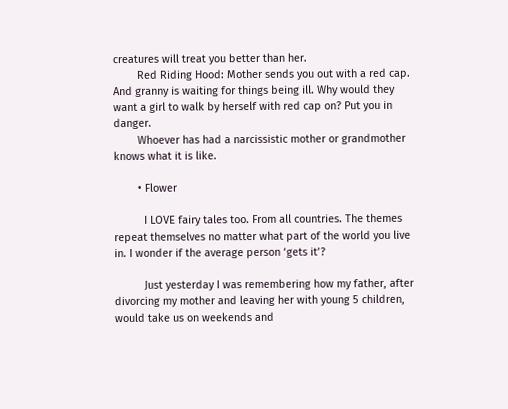creatures will treat you better than her.
        Red Riding Hood: Mother sends you out with a red cap. And granny is waiting for things being ill. Why would they want a girl to walk by herself with red cap on? Put you in danger.
        Whoever has had a narcissistic mother or grandmother knows what it is like.

        • Flower

          I LOVE fairy tales too. From all countries. The themes repeat themselves no matter what part of the world you live in. I wonder if the average person ‘gets it’?

          Just yesterday I was remembering how my father, after divorcing my mother and leaving her with young 5 children, would take us on weekends and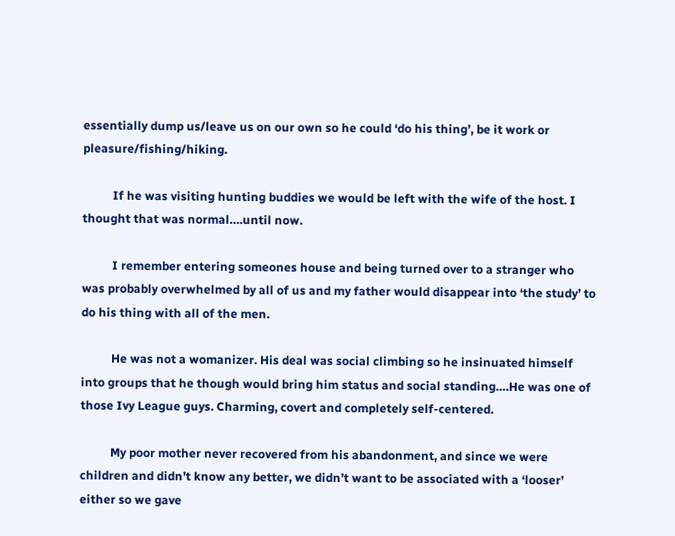essentially dump us/leave us on our own so he could ‘do his thing’, be it work or pleasure/fishing/hiking.

          If he was visiting hunting buddies we would be left with the wife of the host. I thought that was normal….until now.

          I remember entering someones house and being turned over to a stranger who was probably overwhelmed by all of us and my father would disappear into ‘the study’ to do his thing with all of the men.

          He was not a womanizer. His deal was social climbing so he insinuated himself into groups that he though would bring him status and social standing….He was one of those Ivy League guys. Charming, covert and completely self-centered.

          My poor mother never recovered from his abandonment, and since we were children and didn’t know any better, we didn’t want to be associated with a ‘looser’ either so we gave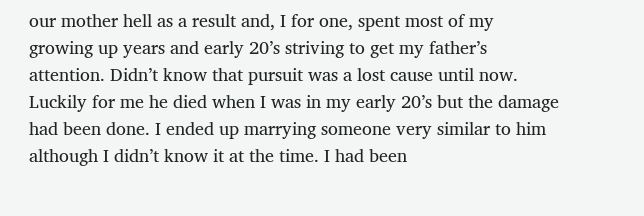our mother hell as a result and, I for one, spent most of my growing up years and early 20’s striving to get my father’s attention. Didn’t know that pursuit was a lost cause until now. Luckily for me he died when I was in my early 20’s but the damage had been done. I ended up marrying someone very similar to him although I didn’t know it at the time. I had been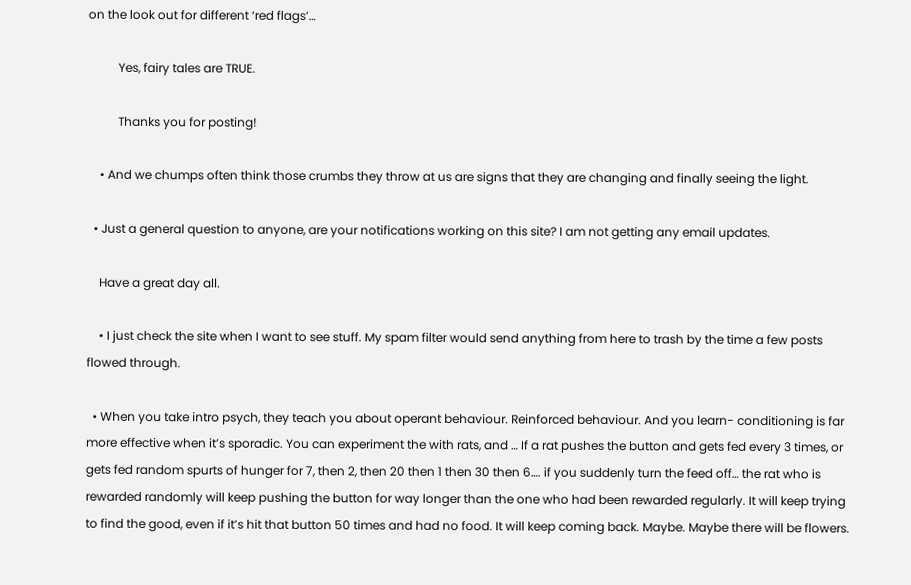on the look out for different ‘red flags’…

          Yes, fairy tales are TRUE.

          Thanks you for posting!

    • And we chumps often think those crumbs they throw at us are signs that they are changing and finally seeing the light.

  • Just a general question to anyone, are your notifications working on this site? I am not getting any email updates.

    Have a great day all.

    • I just check the site when I want to see stuff. My spam filter would send anything from here to trash by the time a few posts flowed through.

  • When you take intro psych, they teach you about operant behaviour. Reinforced behaviour. And you learn- conditioning is far more effective when it’s sporadic. You can experiment the with rats, and … If a rat pushes the button and gets fed every 3 times, or gets fed random spurts of hunger for 7, then 2, then 20 then 1 then 30 then 6…. if you suddenly turn the feed off… the rat who is rewarded randomly will keep pushing the button for way longer than the one who had been rewarded regularly. It will keep trying to find the good, even if it’s hit that button 50 times and had no food. It will keep coming back. Maybe. Maybe there will be flowers.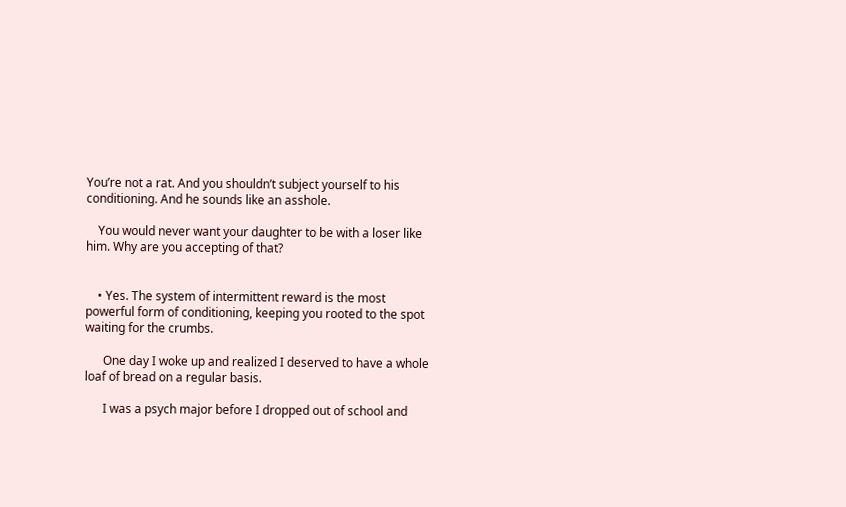You’re not a rat. And you shouldn’t subject yourself to his conditioning. And he sounds like an asshole.

    You would never want your daughter to be with a loser like him. Why are you accepting of that?


    • Yes. The system of intermittent reward is the most powerful form of conditioning, keeping you rooted to the spot waiting for the crumbs.

      One day I woke up and realized I deserved to have a whole loaf of bread on a regular basis.

      I was a psych major before I dropped out of school and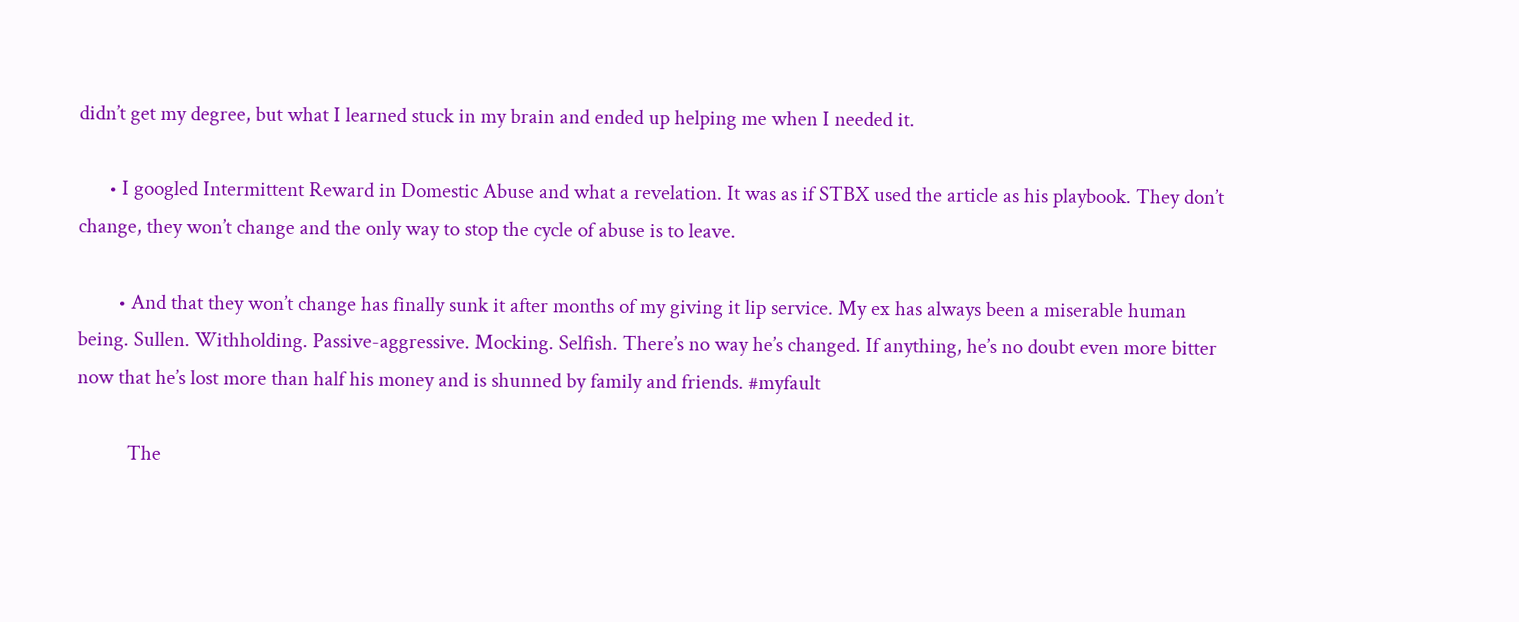didn’t get my degree, but what I learned stuck in my brain and ended up helping me when I needed it.

      • I googled Intermittent Reward in Domestic Abuse and what a revelation. It was as if STBX used the article as his playbook. They don’t change, they won’t change and the only way to stop the cycle of abuse is to leave.

        • And that they won’t change has finally sunk it after months of my giving it lip service. My ex has always been a miserable human being. Sullen. Withholding. Passive-aggressive. Mocking. Selfish. There’s no way he’s changed. If anything, he’s no doubt even more bitter now that he’s lost more than half his money and is shunned by family and friends. #myfault

          The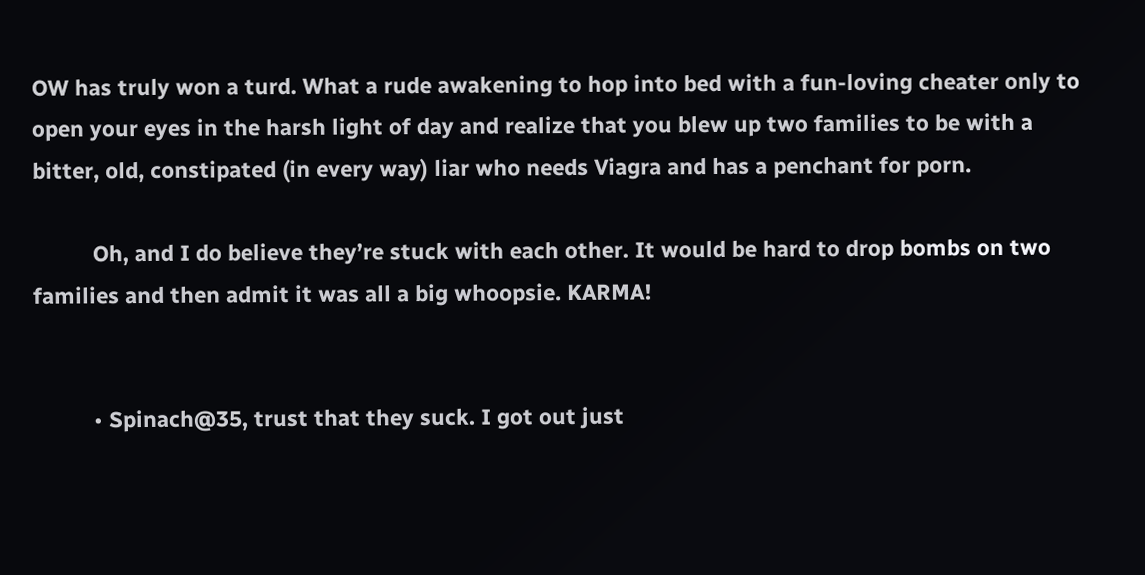OW has truly won a turd. What a rude awakening to hop into bed with a fun-loving cheater only to open your eyes in the harsh light of day and realize that you blew up two families to be with a bitter, old, constipated (in every way) liar who needs Viagra and has a penchant for porn.

          Oh, and I do believe they’re stuck with each other. It would be hard to drop bombs on two families and then admit it was all a big whoopsie. KARMA!


          • Spinach@35, trust that they suck. I got out just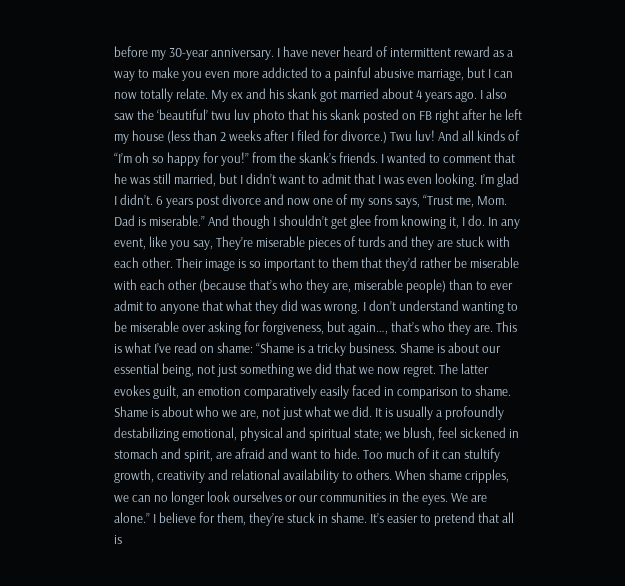before my 30-year anniversary. I have never heard of intermittent reward as a way to make you even more addicted to a painful abusive marriage, but I can now totally relate. My ex and his skank got married about 4 years ago. I also saw the ‘beautiful’ twu luv photo that his skank posted on FB right after he left my house (less than 2 weeks after I filed for divorce.) Twu luv! And all kinds of “I’m oh so happy for you!” from the skank’s friends. I wanted to comment that he was still married, but I didn’t want to admit that I was even looking. I’m glad I didn’t. 6 years post divorce and now one of my sons says, “Trust me, Mom. Dad is miserable.” And though I shouldn’t get glee from knowing it, I do. In any event, like you say, They’re miserable pieces of turds and they are stuck with each other. Their image is so important to them that they’d rather be miserable with each other (because that’s who they are, miserable people) than to ever admit to anyone that what they did was wrong. I don’t understand wanting to be miserable over asking for forgiveness, but again…, that’s who they are. This is what I’ve read on shame: “Shame is a tricky business. Shame is about our essential being, not just something we did that we now regret. The latter evokes guilt, an emotion comparatively easily faced in comparison to shame. Shame is about who we are, not just what we did. It is usually a profoundly destabilizing emotional, physical and spiritual state; we blush, feel sickened in stomach and spirit, are afraid and want to hide. Too much of it can stultify growth, creativity and relational availability to others. When shame cripples, we can no longer look ourselves or our communities in the eyes. We are alone.” I believe for them, they’re stuck in shame. It’s easier to pretend that all is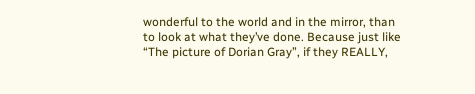wonderful to the world and in the mirror, than to look at what they’ve done. Because just like “The picture of Dorian Gray”, if they REALLY,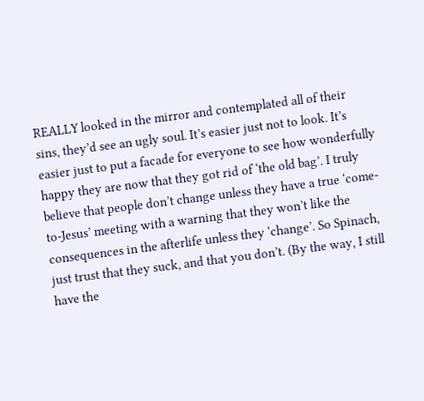REALLY looked in the mirror and contemplated all of their sins, they’d see an ugly soul. It’s easier just not to look. It’s easier just to put a facade for everyone to see how wonderfully happy they are now that they got rid of ‘the old bag’. I truly believe that people don’t change unless they have a true ‘come-to-Jesus’ meeting with a warning that they won’t like the consequences in the afterlife unless they ‘change’. So Spinach, just trust that they suck, and that you don’t. (By the way, I still have the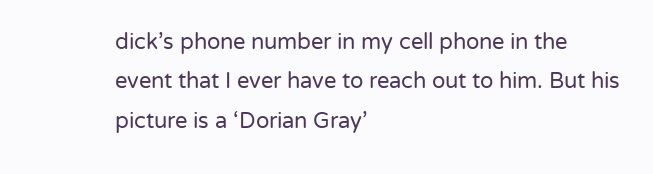dick’s phone number in my cell phone in the event that I ever have to reach out to him. But his picture is a ‘Dorian Gray’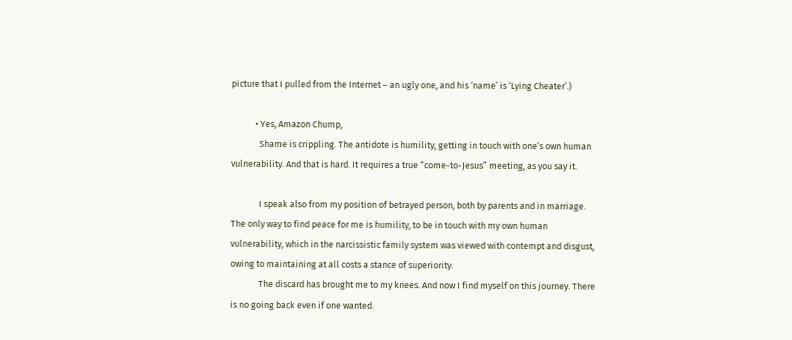picture that I pulled from the Internet – an ugly one, and his ‘name’ is ‘Lying Cheater’.)

            • Yes, Amazon Chump,
              Shame is crippling. The antidote is humility, getting in touch with one’s own human vulnerability. And that is hard. It requires a true “come-to-Jesus” meeting, as you say it.

              I speak also from my position of betrayed person, both by parents and in marriage. The only way to find peace for me is humility, to be in touch with my own human vulnerability, which in the narcissistic family system was viewed with contempt and disgust, owing to maintaining at all costs a stance of superiority.
              The discard has brought me to my knees. And now I find myself on this journey. There is no going back even if one wanted.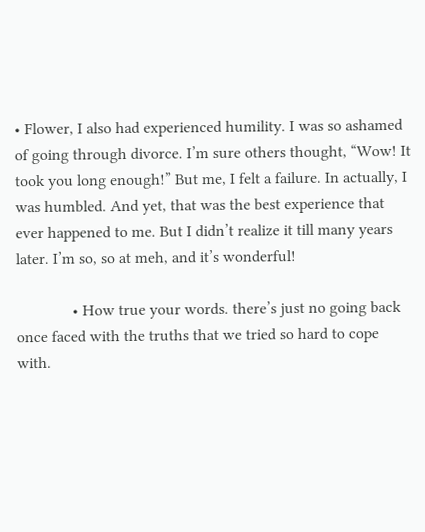• Flower, I also had experienced humility. I was so ashamed of going through divorce. I’m sure others thought, “Wow! It took you long enough!” But me, I felt a failure. In actually, I was humbled. And yet, that was the best experience that ever happened to me. But I didn’t realize it till many years later. I’m so, so at meh, and it’s wonderful!

              • How true your words. there’s just no going back once faced with the truths that we tried so hard to cope with.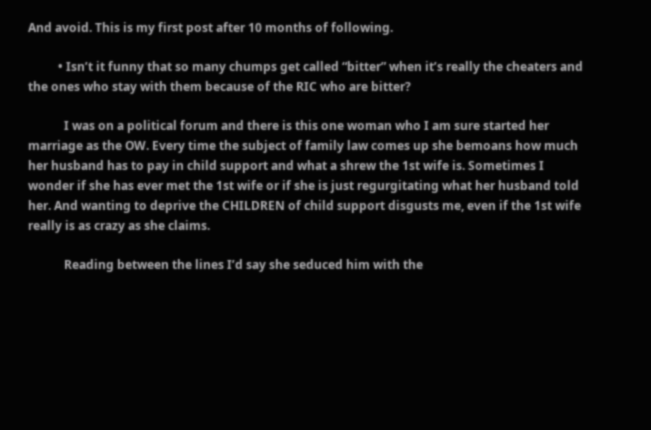And avoid. This is my first post after 10 months of following.

          • Isn’t it funny that so many chumps get called “bitter” when it’s really the cheaters and the ones who stay with them because of the RIC who are bitter?

            I was on a political forum and there is this one woman who I am sure started her marriage as the OW. Every time the subject of family law comes up she bemoans how much her husband has to pay in child support and what a shrew the 1st wife is. Sometimes I wonder if she has ever met the 1st wife or if she is just regurgitating what her husband told her. And wanting to deprive the CHILDREN of child support disgusts me, even if the 1st wife really is as crazy as she claims.

            Reading between the lines I’d say she seduced him with the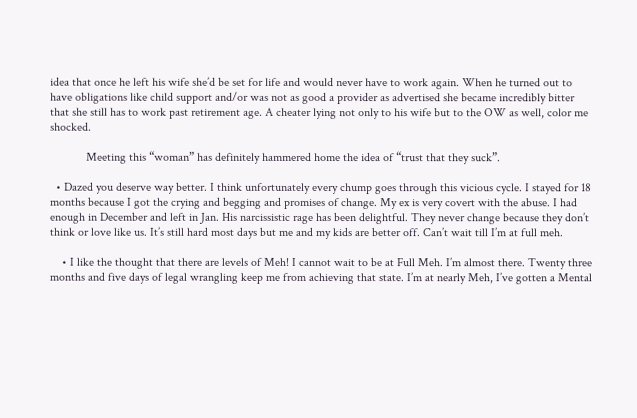idea that once he left his wife she’d be set for life and would never have to work again. When he turned out to have obligations like child support and/or was not as good a provider as advertised she became incredibly bitter that she still has to work past retirement age. A cheater lying not only to his wife but to the OW as well, color me shocked.

            Meeting this “woman” has definitely hammered home the idea of “trust that they suck”.

  • Dazed you deserve way better. I think unfortunately every chump goes through this vicious cycle. I stayed for 18 months because I got the crying and begging and promises of change. My ex is very covert with the abuse. I had enough in December and left in Jan. His narcissistic rage has been delightful. They never change because they don’t think or love like us. It’s still hard most days but me and my kids are better off. Can’t wait till I’m at full meh.

    • I like the thought that there are levels of Meh! I cannot wait to be at Full Meh. I’m almost there. Twenty three months and five days of legal wrangling keep me from achieving that state. I’m at nearly Meh, I’ve gotten a Mental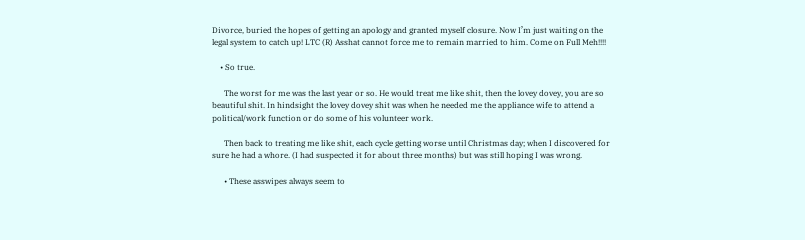Divorce, buried the hopes of getting an apology and granted myself closure. Now I’m just waiting on the legal system to catch up! LTC (R) Asshat cannot force me to remain married to him. Come on Full Meh!!!!

    • So true.

      The worst for me was the last year or so. He would treat me like shit, then the lovey dovey, you are so beautiful shit. In hindsight the lovey dovey shit was when he needed me the appliance wife to attend a political/work function or do some of his volunteer work.

      Then back to treating me like shit, each cycle getting worse until Christmas day; when I discovered for sure he had a whore. (I had suspected it for about three months) but was still hoping I was wrong.

      • These asswipes always seem to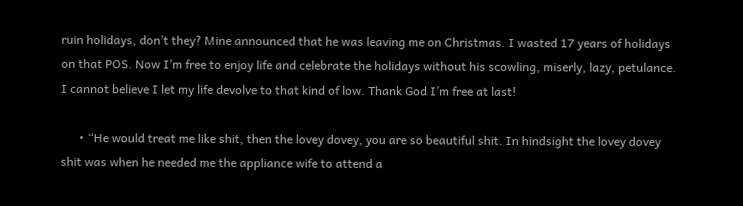ruin holidays, don’t they? Mine announced that he was leaving me on Christmas. I wasted 17 years of holidays on that POS. Now I’m free to enjoy life and celebrate the holidays without his scowling, miserly, lazy, petulance. I cannot believe I let my life devolve to that kind of low. Thank God I’m free at last!

      • “He would treat me like shit, then the lovey dovey, you are so beautiful shit. In hindsight the lovey dovey shit was when he needed me the appliance wife to attend a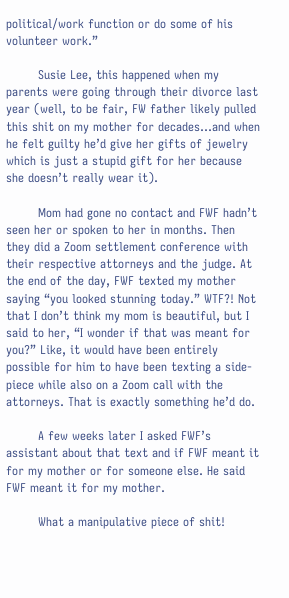political/work function or do some of his volunteer work.”

        Susie Lee, this happened when my parents were going through their divorce last year (well, to be fair, FW father likely pulled this shit on my mother for decades…and when he felt guilty he’d give her gifts of jewelry which is just a stupid gift for her because she doesn’t really wear it).

        Mom had gone no contact and FWF hadn’t seen her or spoken to her in months. Then they did a Zoom settlement conference with their respective attorneys and the judge. At the end of the day, FWF texted my mother saying “you looked stunning today.” WTF?! Not that I don’t think my mom is beautiful, but I said to her, “I wonder if that was meant for you?” Like, it would have been entirely possible for him to have been texting a side-piece while also on a Zoom call with the attorneys. That is exactly something he’d do.

        A few weeks later I asked FWF’s assistant about that text and if FWF meant it for my mother or for someone else. He said FWF meant it for my mother.

        What a manipulative piece of shit!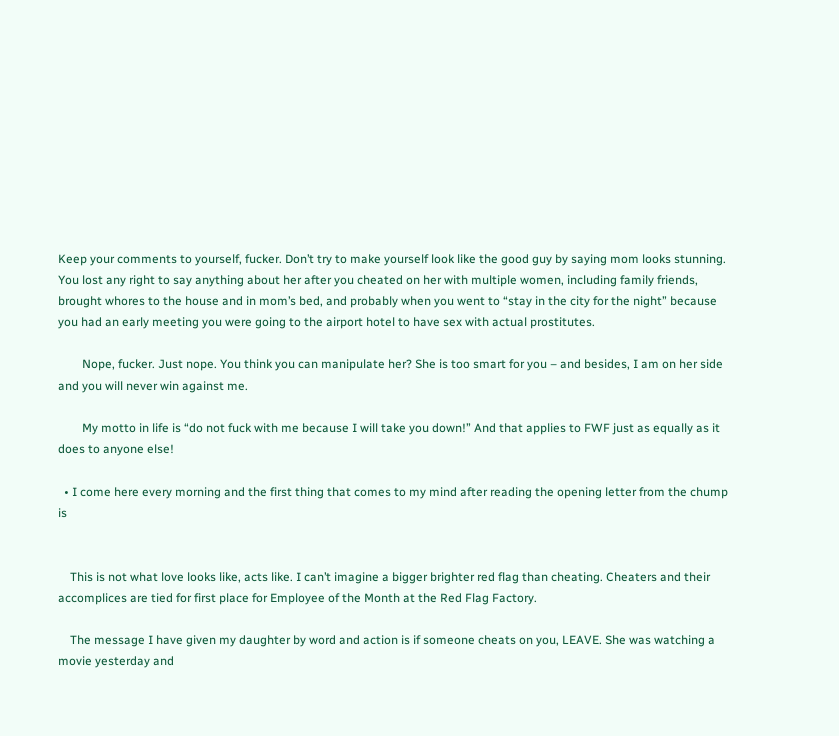Keep your comments to yourself, fucker. Don’t try to make yourself look like the good guy by saying mom looks stunning. You lost any right to say anything about her after you cheated on her with multiple women, including family friends, brought whores to the house and in mom’s bed, and probably when you went to “stay in the city for the night” because you had an early meeting you were going to the airport hotel to have sex with actual prostitutes.

        Nope, fucker. Just nope. You think you can manipulate her? She is too smart for you – and besides, I am on her side and you will never win against me.

        My motto in life is “do not fuck with me because I will take you down!” And that applies to FWF just as equally as it does to anyone else!

  • I come here every morning and the first thing that comes to my mind after reading the opening letter from the chump is


    This is not what love looks like, acts like. I can’t imagine a bigger brighter red flag than cheating. Cheaters and their accomplices are tied for first place for Employee of the Month at the Red Flag Factory.

    The message I have given my daughter by word and action is if someone cheats on you, LEAVE. She was watching a movie yesterday and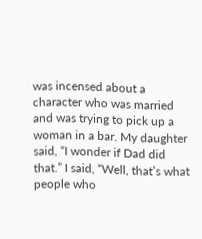was incensed about a character who was married and was trying to pick up a woman in a bar. My daughter said, “I wonder if Dad did that.” I said, “Well, that’s what people who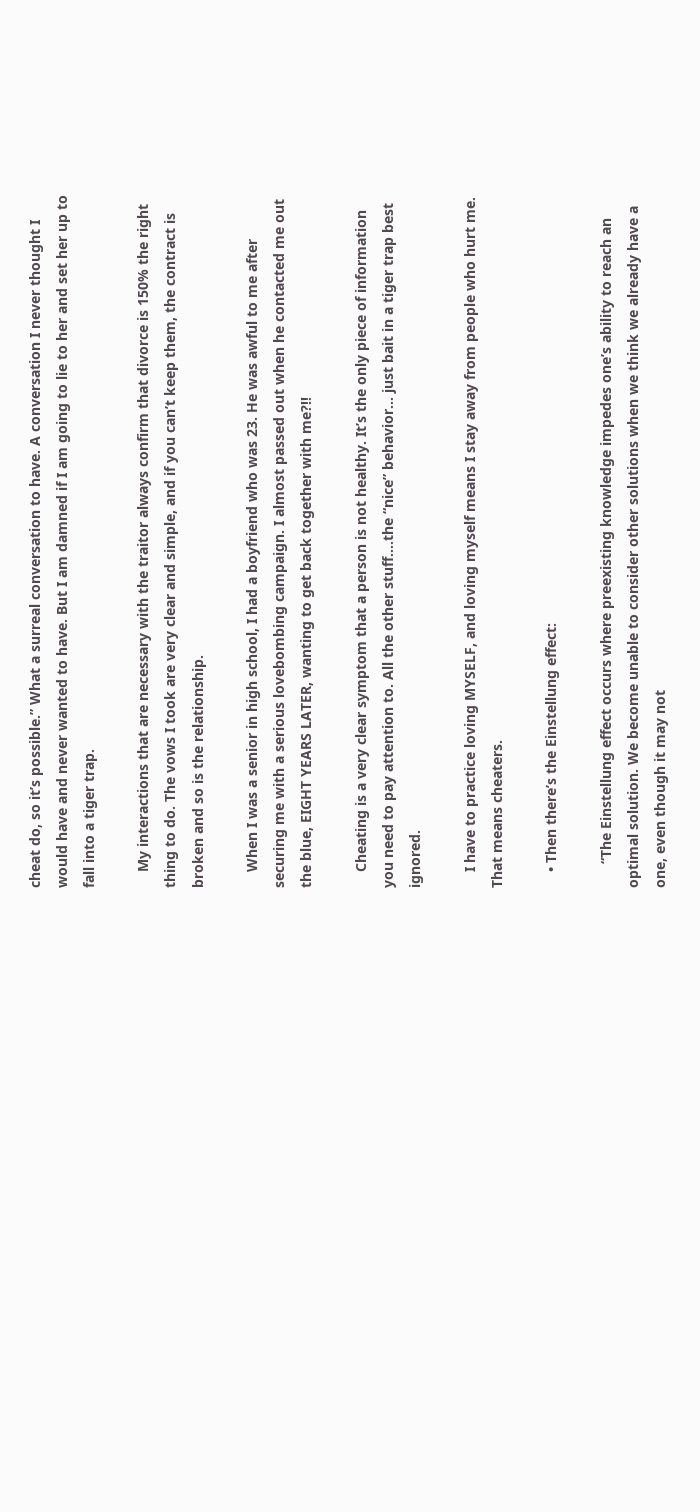cheat do, so it’s possible.” What a surreal conversation to have. A conversation I never thought I would have and never wanted to have. But I am damned if I am going to lie to her and set her up to fall into a tiger trap.

    My interactions that are necessary with the traitor always confirm that divorce is 150% the right thing to do. The vows I took are very clear and simple, and if you can’t keep them, the contract is broken and so is the relationship.

    When I was a senior in high school, I had a boyfriend who was 23. He was awful to me after securing me with a serious lovebombing campaign. I almost passed out when he contacted me out the blue, EIGHT YEARS LATER, wanting to get back together with me?!!

    Cheating is a very clear symptom that a person is not healthy. It’s the only piece of information you need to pay attention to. All the other stuff….the “nice” behavior… just bait in a tiger trap best ignored.

    I have to practice loving MYSELF, and loving myself means I stay away from people who hurt me. That means cheaters.

    • Then there’s the Einstellung effect:

      “The Einstellung effect occurs where preexisting knowledge impedes one’s ability to reach an optimal solution. We become unable to consider other solutions when we think we already have a one, even though it may not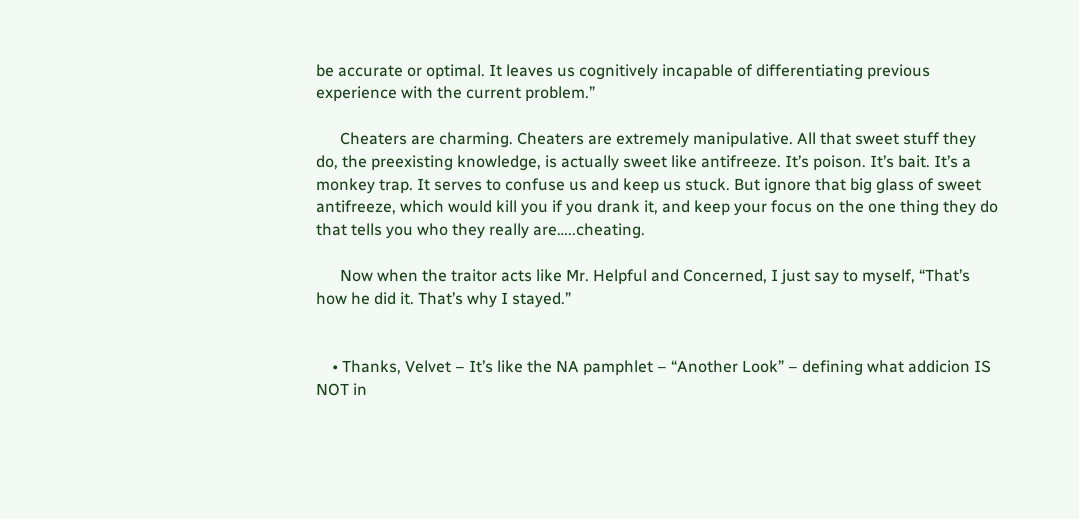be accurate or optimal. It leaves us cognitively incapable of differentiating previous experience with the current problem.”

      Cheaters are charming. Cheaters are extremely manipulative. All that sweet stuff they do, the preexisting knowledge, is actually sweet like antifreeze. It’s poison. It’s bait. It’s a monkey trap. It serves to confuse us and keep us stuck. But ignore that big glass of sweet antifreeze, which would kill you if you drank it, and keep your focus on the one thing they do that tells you who they really are…..cheating.

      Now when the traitor acts like Mr. Helpful and Concerned, I just say to myself, “That’s how he did it. That’s why I stayed.”


    • Thanks, Velvet – It’s like the NA pamphlet – “Another Look” – defining what addicion IS NOT in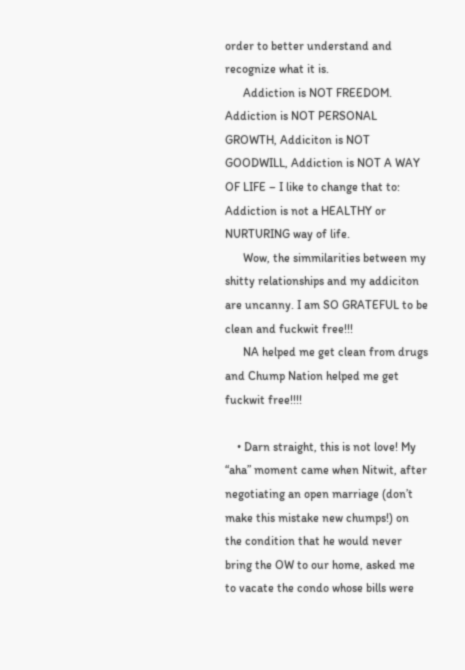order to better understand and recognize what it is.
      Addiction is NOT FREEDOM. Addiction is NOT PERSONAL GROWTH, Addiciton is NOT GOODWILL, Addiction is NOT A WAY OF LIFE – I like to change that to: Addiction is not a HEALTHY or NURTURING way of life.
      Wow, the simmilarities between my shitty relationships and my addiciton are uncanny. I am SO GRATEFUL to be clean and fuckwit free!!!
      NA helped me get clean from drugs and Chump Nation helped me get fuckwit free!!!!

    • Darn straight, this is not love! My “aha” moment came when Nitwit, after negotiating an open marriage (don’t make this mistake new chumps!) on the condition that he would never bring the OW to our home, asked me to vacate the condo whose bills were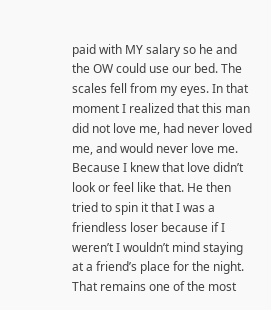paid with MY salary so he and the OW could use our bed. The scales fell from my eyes. In that moment I realized that this man did not love me, had never loved me, and would never love me. Because I knew that love didn’t look or feel like that. He then tried to spin it that I was a friendless loser because if I weren’t I wouldn’t mind staying at a friend’s place for the night. That remains one of the most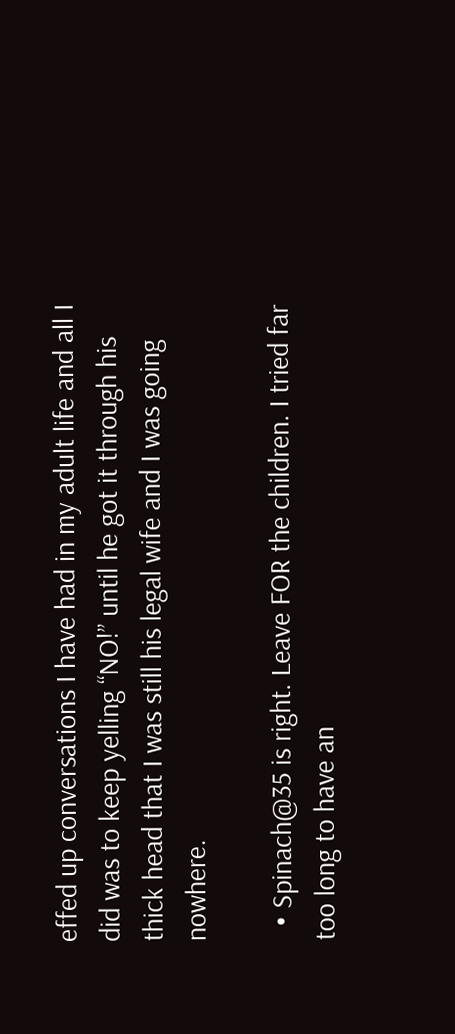effed up conversations I have had in my adult life and all I did was to keep yelling “NO!” until he got it through his thick head that I was still his legal wife and I was going nowhere.

  • Spinach@35 is right. Leave FOR the children. I tried far too long to have an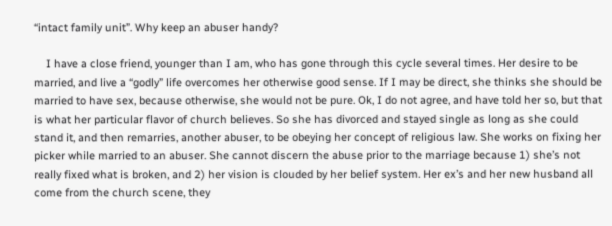“intact family unit”. Why keep an abuser handy?

    I have a close friend, younger than I am, who has gone through this cycle several times. Her desire to be married, and live a “godly” life overcomes her otherwise good sense. If I may be direct, she thinks she should be married to have sex, because otherwise, she would not be pure. Ok, I do not agree, and have told her so, but that is what her particular flavor of church believes. So she has divorced and stayed single as long as she could stand it, and then remarries, another abuser, to be obeying her concept of religious law. She works on fixing her picker while married to an abuser. She cannot discern the abuse prior to the marriage because 1) she’s not really fixed what is broken, and 2) her vision is clouded by her belief system. Her ex’s and her new husband all come from the church scene, they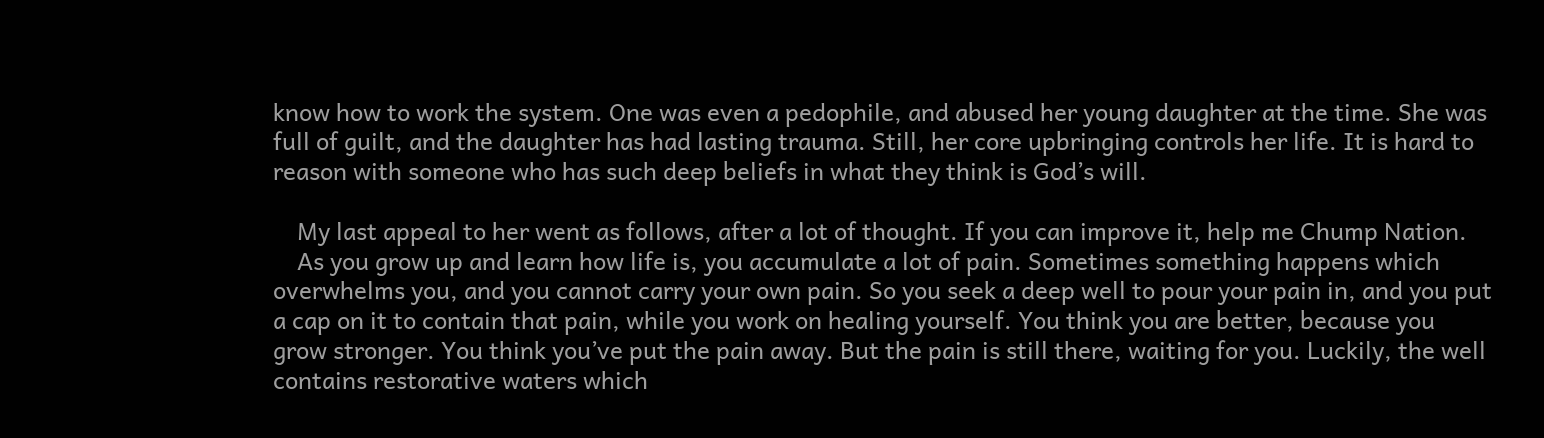know how to work the system. One was even a pedophile, and abused her young daughter at the time. She was full of guilt, and the daughter has had lasting trauma. Still, her core upbringing controls her life. It is hard to reason with someone who has such deep beliefs in what they think is God’s will.

    My last appeal to her went as follows, after a lot of thought. If you can improve it, help me Chump Nation.
    As you grow up and learn how life is, you accumulate a lot of pain. Sometimes something happens which overwhelms you, and you cannot carry your own pain. So you seek a deep well to pour your pain in, and you put a cap on it to contain that pain, while you work on healing yourself. You think you are better, because you grow stronger. You think you’ve put the pain away. But the pain is still there, waiting for you. Luckily, the well contains restorative waters which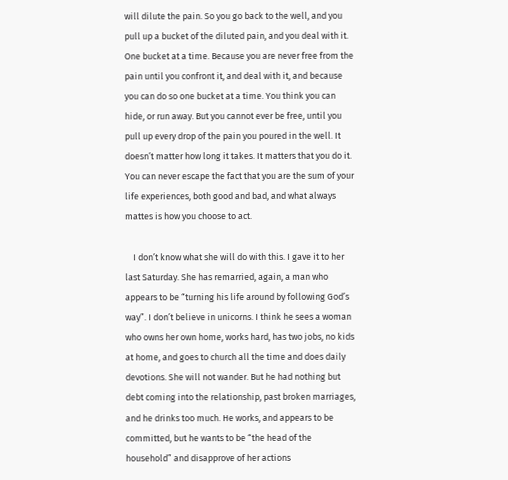will dilute the pain. So you go back to the well, and you pull up a bucket of the diluted pain, and you deal with it. One bucket at a time. Because you are never free from the pain until you confront it, and deal with it, and because you can do so one bucket at a time. You think you can hide, or run away. But you cannot ever be free, until you pull up every drop of the pain you poured in the well. It doesn’t matter how long it takes. It matters that you do it. You can never escape the fact that you are the sum of your life experiences, both good and bad, and what always mattes is how you choose to act.

    I don’t know what she will do with this. I gave it to her last Saturday. She has remarried, again, a man who appears to be “turning his life around by following God’s way”. I don’t believe in unicorns. I think he sees a woman who owns her own home, works hard, has two jobs, no kids at home, and goes to church all the time and does daily devotions. She will not wander. But he had nothing but debt coming into the relationship, past broken marriages, and he drinks too much. He works, and appears to be committed, but he wants to be “the head of the household” and disapprove of her actions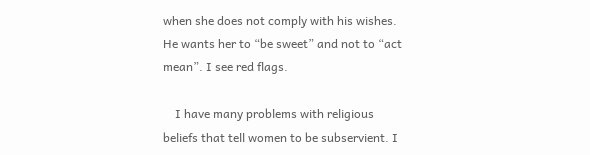when she does not comply with his wishes. He wants her to “be sweet” and not to “act mean”. I see red flags.

    I have many problems with religious beliefs that tell women to be subservient. I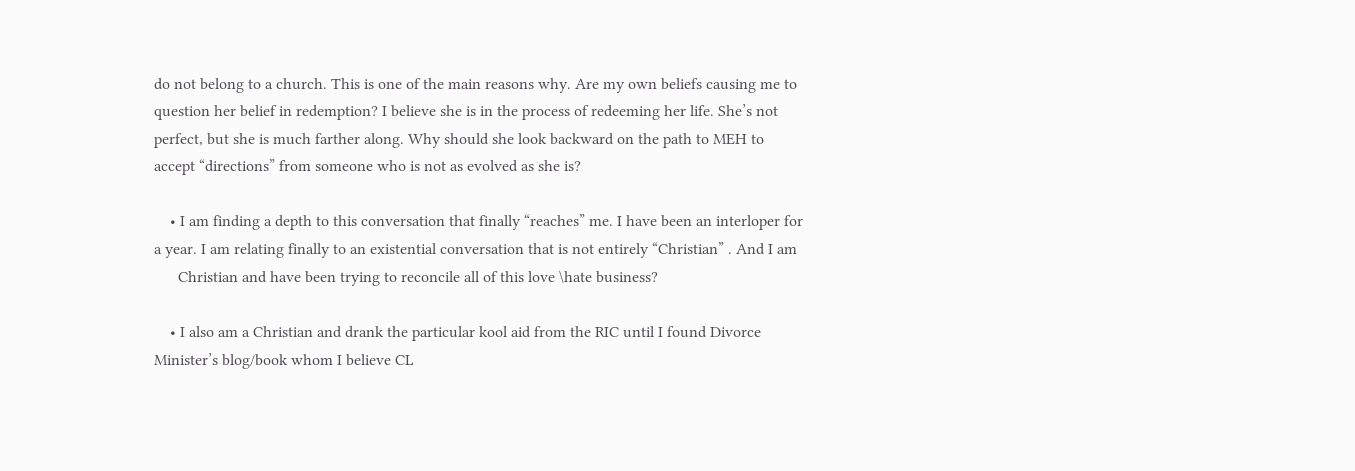do not belong to a church. This is one of the main reasons why. Are my own beliefs causing me to question her belief in redemption? I believe she is in the process of redeeming her life. She’s not perfect, but she is much farther along. Why should she look backward on the path to MEH to accept “directions” from someone who is not as evolved as she is?

    • I am finding a depth to this conversation that finally “reaches” me. I have been an interloper for a year. I am relating finally to an existential conversation that is not entirely “Christian” . And I am
      Christian and have been trying to reconcile all of this love \hate business?

    • I also am a Christian and drank the particular kool aid from the RIC until I found Divorce Minister’s blog/book whom I believe CL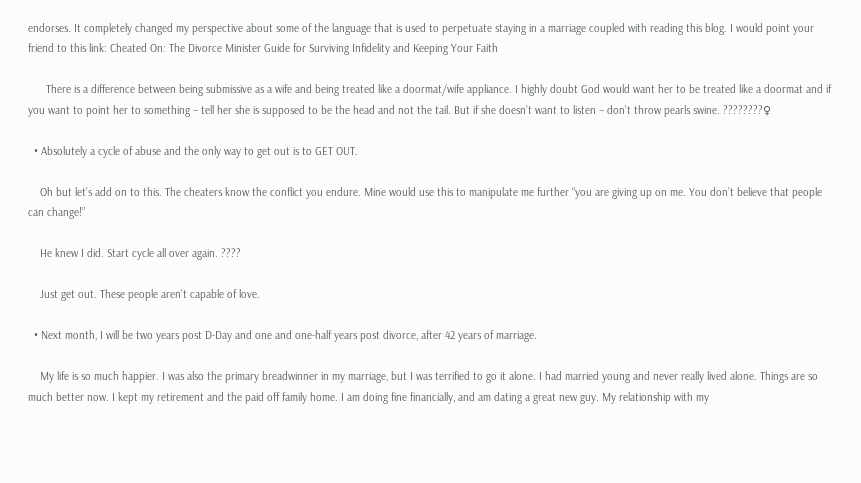endorses. It completely changed my perspective about some of the language that is used to perpetuate staying in a marriage coupled with reading this blog. I would point your friend to this link: Cheated On: The Divorce Minister Guide for Surviving Infidelity and Keeping Your Faith

      There is a difference between being submissive as a wife and being treated like a doormat/wife appliance. I highly doubt God would want her to be treated like a doormat and if you want to point her to something – tell her she is supposed to be the head and not the tail. But if she doesn’t want to listen – don’t throw pearls swine. ????????♀

  • Absolutely a cycle of abuse and the only way to get out is to GET OUT.

    Oh but let’s add on to this. The cheaters know the conflict you endure. Mine would use this to manipulate me further “you are giving up on me. You don’t believe that people can change!”

    He knew I did. Start cycle all over again. ????

    Just get out. These people aren’t capable of love.

  • Next month, I will be two years post D-Day and one and one-half years post divorce, after 42 years of marriage.

    My life is so much happier. I was also the primary breadwinner in my marriage, but I was terrified to go it alone. I had married young and never really lived alone. Things are so much better now. I kept my retirement and the paid off family home. I am doing fine financially, and am dating a great new guy. My relationship with my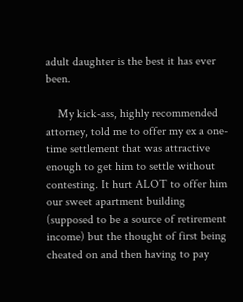adult daughter is the best it has ever been.

    My kick-ass, highly recommended attorney, told me to offer my ex a one-time settlement that was attractive enough to get him to settle without contesting. It hurt ALOT to offer him our sweet apartment building (supposed to be a source of retirement income) but the thought of first being cheated on and then having to pay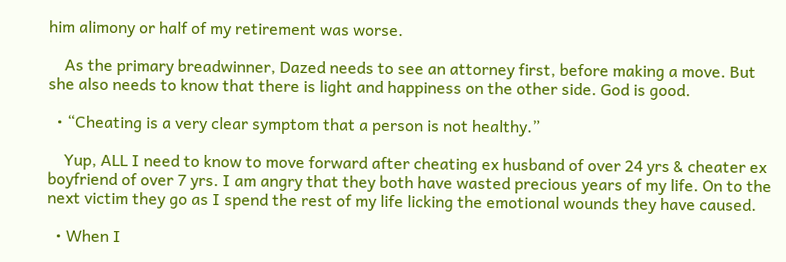him alimony or half of my retirement was worse.

    As the primary breadwinner, Dazed needs to see an attorney first, before making a move. But she also needs to know that there is light and happiness on the other side. God is good.

  • “Cheating is a very clear symptom that a person is not healthy.”

    Yup, ALL I need to know to move forward after cheating ex husband of over 24 yrs & cheater ex boyfriend of over 7 yrs. I am angry that they both have wasted precious years of my life. On to the next victim they go as I spend the rest of my life licking the emotional wounds they have caused.

  • When I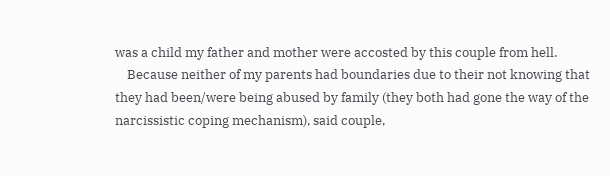was a child my father and mother were accosted by this couple from hell.
    Because neither of my parents had boundaries due to their not knowing that they had been/were being abused by family (they both had gone the way of the narcissistic coping mechanism), said couple,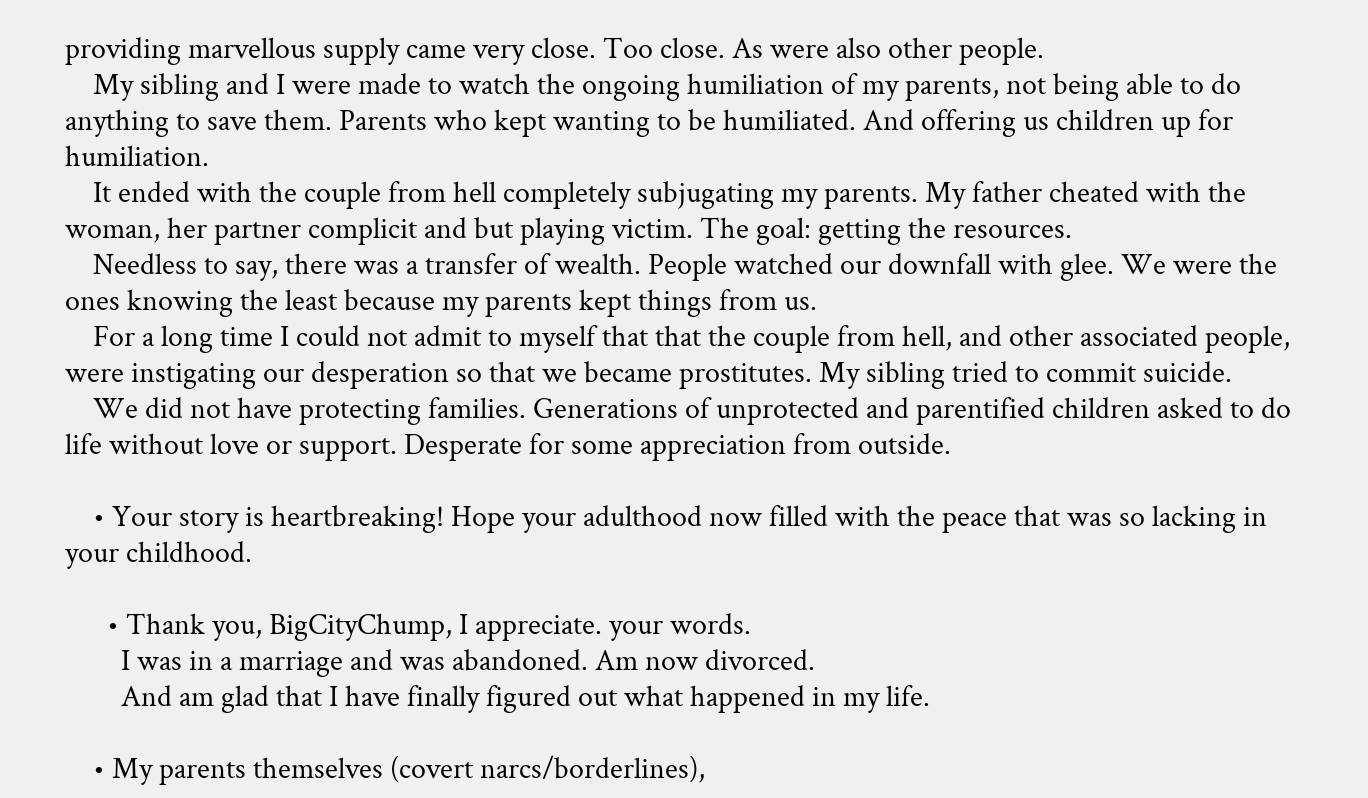providing marvellous supply came very close. Too close. As were also other people.
    My sibling and I were made to watch the ongoing humiliation of my parents, not being able to do anything to save them. Parents who kept wanting to be humiliated. And offering us children up for humiliation.
    It ended with the couple from hell completely subjugating my parents. My father cheated with the woman, her partner complicit and but playing victim. The goal: getting the resources.
    Needless to say, there was a transfer of wealth. People watched our downfall with glee. We were the ones knowing the least because my parents kept things from us.
    For a long time I could not admit to myself that that the couple from hell, and other associated people, were instigating our desperation so that we became prostitutes. My sibling tried to commit suicide.
    We did not have protecting families. Generations of unprotected and parentified children asked to do life without love or support. Desperate for some appreciation from outside.

    • Your story is heartbreaking! Hope your adulthood now filled with the peace that was so lacking in your childhood.

      • Thank you, BigCityChump, I appreciate. your words.
        I was in a marriage and was abandoned. Am now divorced.
        And am glad that I have finally figured out what happened in my life.

    • My parents themselves (covert narcs/borderlines),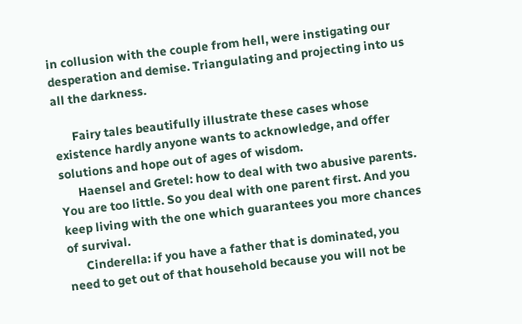in collusion with the couple from hell, were instigating our desperation and demise. Triangulating and projecting into us all the darkness.

      Fairy tales beautifully illustrate these cases whose existence hardly anyone wants to acknowledge, and offer solutions and hope out of ages of wisdom.
      Haensel and Gretel: how to deal with two abusive parents. You are too little. So you deal with one parent first. And you keep living with the one which guarantees you more chances of survival.
      Cinderella: if you have a father that is dominated, you need to get out of that household because you will not be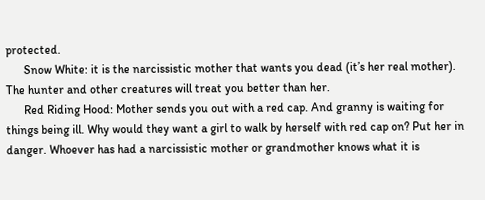protected.
      Snow White: it is the narcissistic mother that wants you dead (it’s her real mother). The hunter and other creatures will treat you better than her.
      Red Riding Hood: Mother sends you out with a red cap. And granny is waiting for things being ill. Why would they want a girl to walk by herself with red cap on? Put her in danger. Whoever has had a narcissistic mother or grandmother knows what it is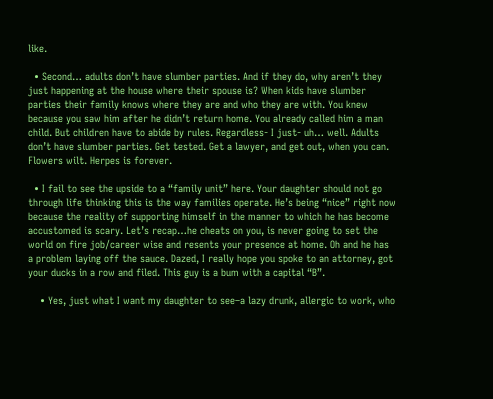like.

  • Second… adults don’t have slumber parties. And if they do, why aren’t they just happening at the house where their spouse is? When kids have slumber parties their family knows where they are and who they are with. You knew because you saw him after he didn’t return home. You already called him a man child. But children have to abide by rules. Regardless- I just- uh… well. Adults don’t have slumber parties. Get tested. Get a lawyer, and get out, when you can. Flowers wilt. Herpes is forever.

  • I fail to see the upside to a “family unit” here. Your daughter should not go through life thinking this is the way families operate. He’s being “nice” right now because the reality of supporting himself in the manner to which he has become accustomed is scary. Let’s recap…he cheats on you, is never going to set the world on fire job/career wise and resents your presence at home. Oh and he has a problem laying off the sauce. Dazed, I really hope you spoke to an attorney, got your ducks in a row and filed. This guy is a bum with a capital “B”.

    • Yes, just what I want my daughter to see–a lazy drunk, allergic to work, who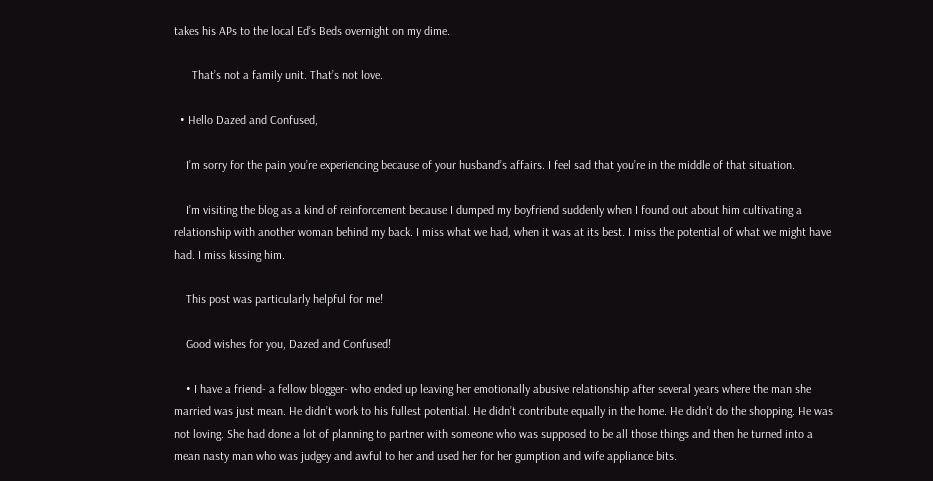takes his APs to the local Ed’s Beds overnight on my dime.

      That’s not a family unit. That’s not love.

  • Hello Dazed and Confused,

    I’m sorry for the pain you’re experiencing because of your husband’s affairs. I feel sad that you’re in the middle of that situation.

    I’m visiting the blog as a kind of reinforcement because I dumped my boyfriend suddenly when I found out about him cultivating a relationship with another woman behind my back. I miss what we had, when it was at its best. I miss the potential of what we might have had. I miss kissing him.

    This post was particularly helpful for me!

    Good wishes for you, Dazed and Confused!

    • I have a friend- a fellow blogger- who ended up leaving her emotionally abusive relationship after several years where the man she married was just mean. He didn’t work to his fullest potential. He didn’t contribute equally in the home. He didn’t do the shopping. He was not loving. She had done a lot of planning to partner with someone who was supposed to be all those things and then he turned into a mean nasty man who was judgey and awful to her and used her for her gumption and wife appliance bits.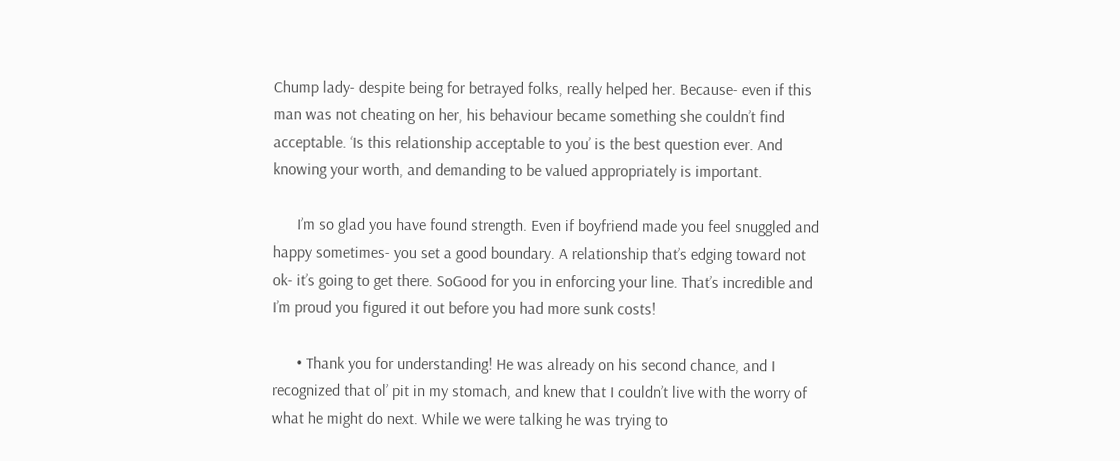Chump lady- despite being for betrayed folks, really helped her. Because- even if this man was not cheating on her, his behaviour became something she couldn’t find acceptable. ‘Is this relationship acceptable to you’ is the best question ever. And knowing your worth, and demanding to be valued appropriately is important.

      I’m so glad you have found strength. Even if boyfriend made you feel snuggled and happy sometimes- you set a good boundary. A relationship that’s edging toward not ok- it’s going to get there. SoGood for you in enforcing your line. That’s incredible and I’m proud you figured it out before you had more sunk costs!

      • Thank you for understanding! He was already on his second chance, and I recognized that ol’ pit in my stomach, and knew that I couldn’t live with the worry of what he might do next. While we were talking he was trying to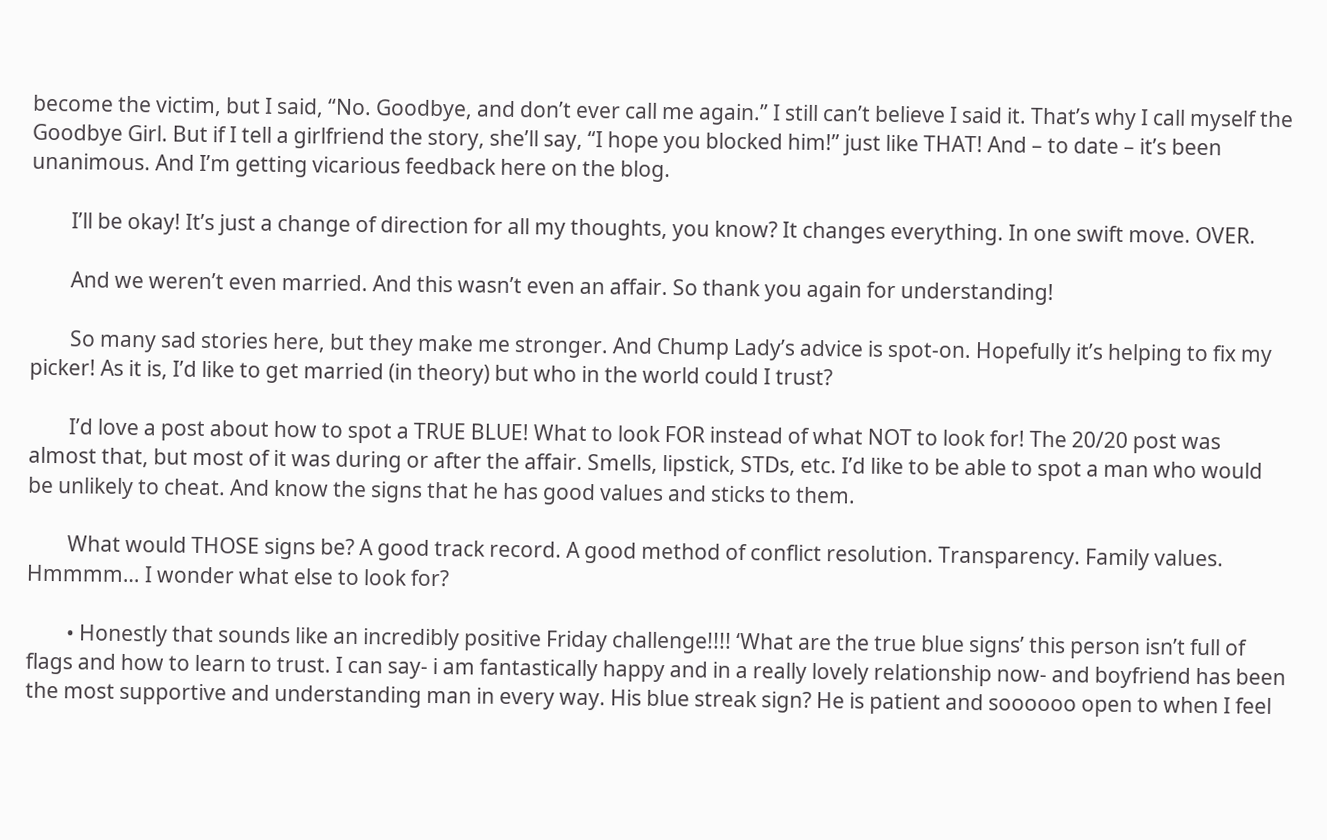become the victim, but I said, “No. Goodbye, and don’t ever call me again.” I still can’t believe I said it. That’s why I call myself the Goodbye Girl. But if I tell a girlfriend the story, she’ll say, “I hope you blocked him!” just like THAT! And – to date – it’s been unanimous. And I’m getting vicarious feedback here on the blog.

        I’ll be okay! It’s just a change of direction for all my thoughts, you know? It changes everything. In one swift move. OVER.

        And we weren’t even married. And this wasn’t even an affair. So thank you again for understanding!

        So many sad stories here, but they make me stronger. And Chump Lady’s advice is spot-on. Hopefully it’s helping to fix my picker! As it is, I’d like to get married (in theory) but who in the world could I trust?

        I’d love a post about how to spot a TRUE BLUE! What to look FOR instead of what NOT to look for! The 20/20 post was almost that, but most of it was during or after the affair. Smells, lipstick, STDs, etc. I’d like to be able to spot a man who would be unlikely to cheat. And know the signs that he has good values and sticks to them.

        What would THOSE signs be? A good track record. A good method of conflict resolution. Transparency. Family values. Hmmmm… I wonder what else to look for?

        • Honestly that sounds like an incredibly positive Friday challenge!!!! ‘What are the true blue signs’ this person isn’t full of flags and how to learn to trust. I can say- i am fantastically happy and in a really lovely relationship now- and boyfriend has been the most supportive and understanding man in every way. His blue streak sign? He is patient and soooooo open to when I feel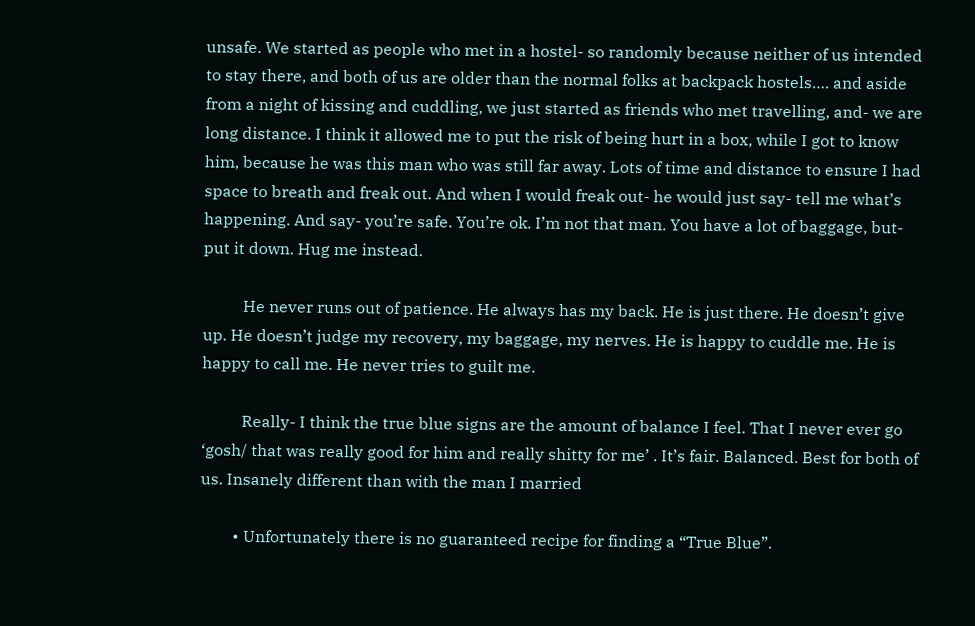unsafe. We started as people who met in a hostel- so randomly because neither of us intended to stay there, and both of us are older than the normal folks at backpack hostels…. and aside from a night of kissing and cuddling, we just started as friends who met travelling, and- we are long distance. I think it allowed me to put the risk of being hurt in a box, while I got to know him, because he was this man who was still far away. Lots of time and distance to ensure I had space to breath and freak out. And when I would freak out- he would just say- tell me what’s happening. And say- you’re safe. You’re ok. I’m not that man. You have a lot of baggage, but- put it down. Hug me instead.

          He never runs out of patience. He always has my back. He is just there. He doesn’t give up. He doesn’t judge my recovery, my baggage, my nerves. He is happy to cuddle me. He is happy to call me. He never tries to guilt me.

          Really- I think the true blue signs are the amount of balance I feel. That I never ever go ‘gosh/ that was really good for him and really shitty for me’ . It’s fair. Balanced. Best for both of us. Insanely different than with the man I married

        • Unfortunately there is no guaranteed recipe for finding a “True Blue”.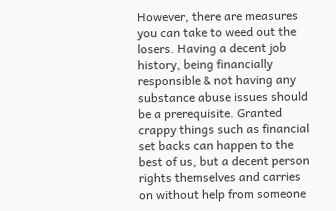However, there are measures you can take to weed out the losers. Having a decent job history, being financially responsible & not having any substance abuse issues should be a prerequisite. Granted crappy things such as financial set backs can happen to the best of us, but a decent person rights themselves and carries on without help from someone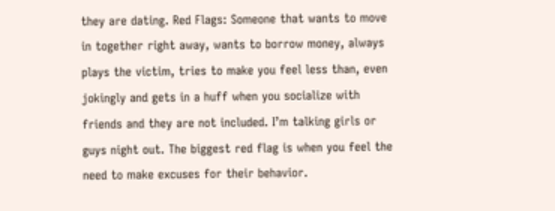they are dating. Red Flags: Someone that wants to move in together right away, wants to borrow money, always plays the victim, tries to make you feel less than, even jokingly and gets in a huff when you socialize with friends and they are not included. I’m talking girls or guys night out. The biggest red flag is when you feel the need to make excuses for their behavior.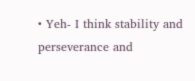• Yeh- I think stability and perseverance and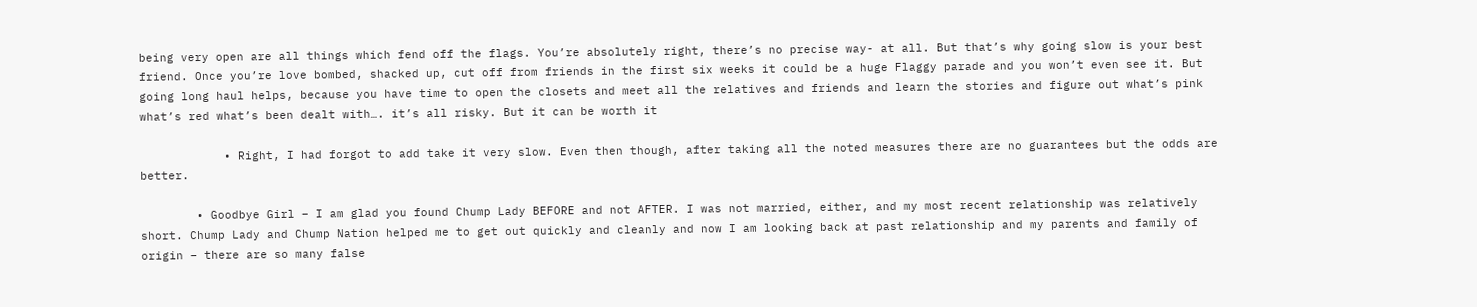being very open are all things which fend off the flags. You’re absolutely right, there’s no precise way- at all. But that’s why going slow is your best friend. Once you’re love bombed, shacked up, cut off from friends in the first six weeks it could be a huge Flaggy parade and you won’t even see it. But going long haul helps, because you have time to open the closets and meet all the relatives and friends and learn the stories and figure out what’s pink what’s red what’s been dealt with…. it’s all risky. But it can be worth it

            • Right, I had forgot to add take it very slow. Even then though, after taking all the noted measures there are no guarantees but the odds are better.

        • Goodbye Girl – I am glad you found Chump Lady BEFORE and not AFTER. I was not married, either, and my most recent relationship was relatively short. Chump Lady and Chump Nation helped me to get out quickly and cleanly and now I am looking back at past relationship and my parents and family of origin – there are so many false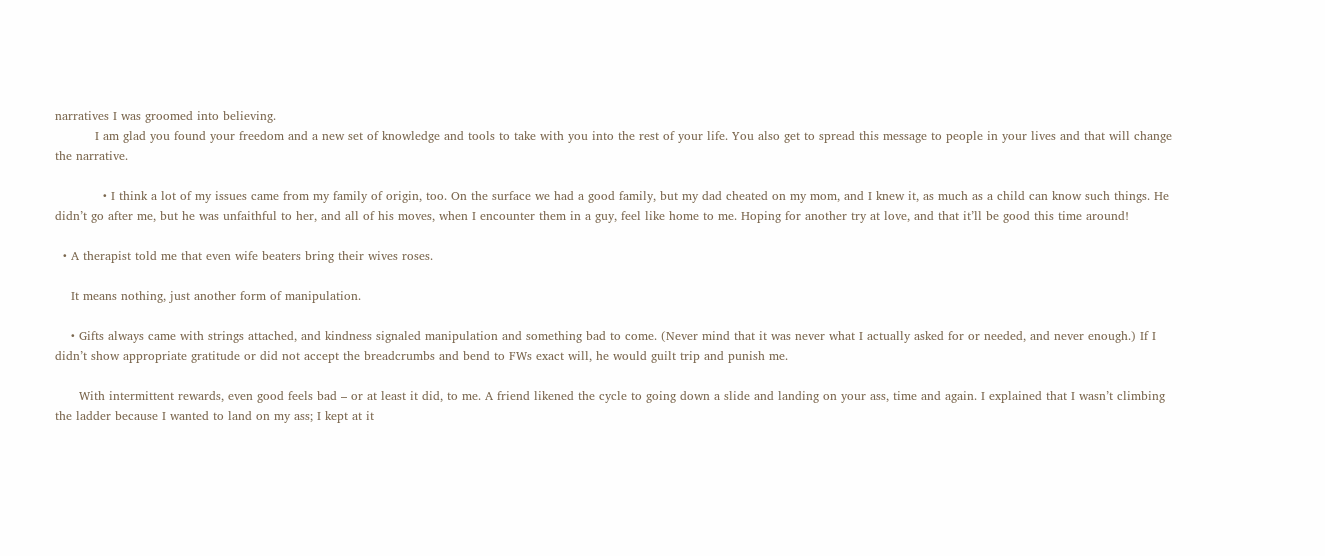narratives I was groomed into believing.
          I am glad you found your freedom and a new set of knowledge and tools to take with you into the rest of your life. You also get to spread this message to people in your lives and that will change the narrative.

            • I think a lot of my issues came from my family of origin, too. On the surface we had a good family, but my dad cheated on my mom, and I knew it, as much as a child can know such things. He didn’t go after me, but he was unfaithful to her, and all of his moves, when I encounter them in a guy, feel like home to me. Hoping for another try at love, and that it’ll be good this time around!

  • A therapist told me that even wife beaters bring their wives roses.

    It means nothing, just another form of manipulation.

    • Gifts always came with strings attached, and kindness signaled manipulation and something bad to come. (Never mind that it was never what I actually asked for or needed, and never enough.) If I didn’t show appropriate gratitude or did not accept the breadcrumbs and bend to FWs exact will, he would guilt trip and punish me.

      With intermittent rewards, even good feels bad – or at least it did, to me. A friend likened the cycle to going down a slide and landing on your ass, time and again. I explained that I wasn’t climbing the ladder because I wanted to land on my ass; I kept at it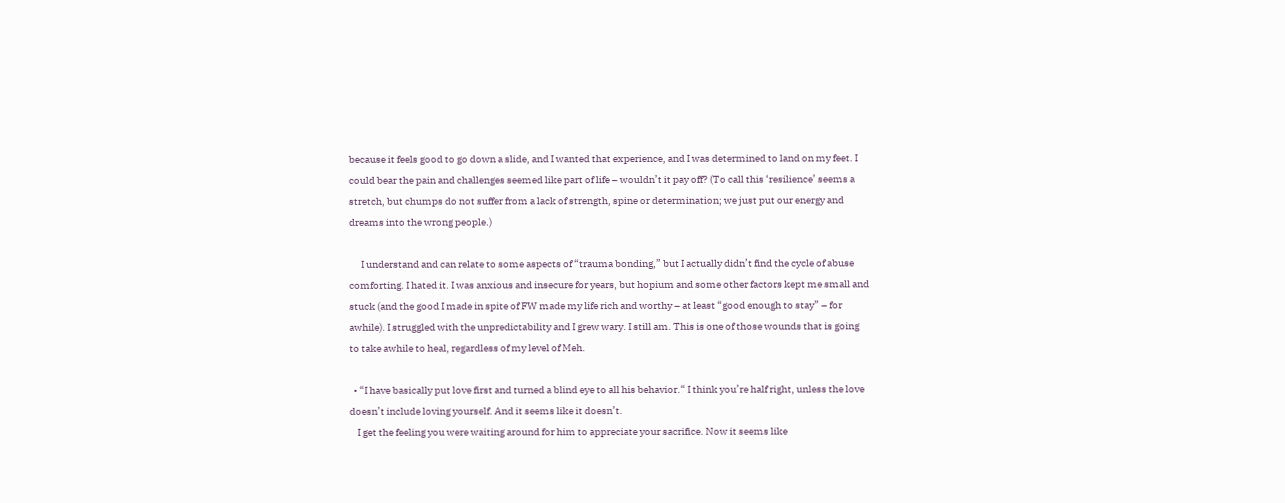because it feels good to go down a slide, and I wanted that experience, and I was determined to land on my feet. I could bear the pain and challenges seemed like part of life – wouldn’t it pay off? (To call this ‘resilience’ seems a stretch, but chumps do not suffer from a lack of strength, spine or determination; we just put our energy and dreams into the wrong people.)

      I understand and can relate to some aspects of “trauma bonding,” but I actually didn’t find the cycle of abuse comforting. I hated it. I was anxious and insecure for years, but hopium and some other factors kept me small and stuck (and the good I made in spite of FW made my life rich and worthy – at least “good enough to stay” – for awhile). I struggled with the unpredictability and I grew wary. I still am. This is one of those wounds that is going to take awhile to heal, regardless of my level of Meh.

  • “I have basically put love first and turned a blind eye to all his behavior.“ I think you’re half right, unless the love doesn’t include loving yourself. And it seems like it doesn’t.
    I get the feeling you were waiting around for him to appreciate your sacrifice. Now it seems like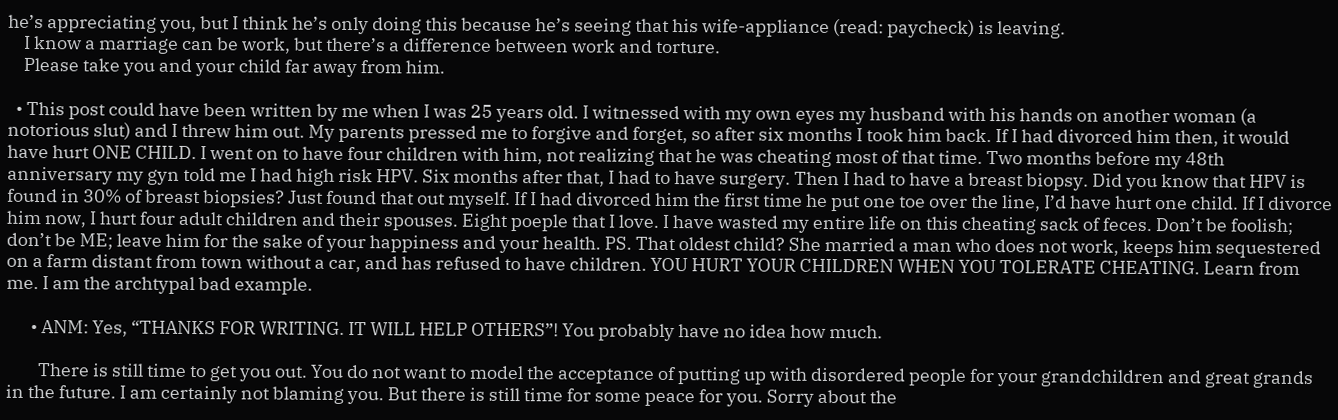he’s appreciating you, but I think he’s only doing this because he’s seeing that his wife-appliance (read: paycheck) is leaving.
    I know a marriage can be work, but there’s a difference between work and torture.
    Please take you and your child far away from him.

  • This post could have been written by me when I was 25 years old. I witnessed with my own eyes my husband with his hands on another woman (a notorious slut) and I threw him out. My parents pressed me to forgive and forget, so after six months I took him back. If I had divorced him then, it would have hurt ONE CHILD. I went on to have four children with him, not realizing that he was cheating most of that time. Two months before my 48th anniversary my gyn told me I had high risk HPV. Six months after that, I had to have surgery. Then I had to have a breast biopsy. Did you know that HPV is found in 30% of breast biopsies? Just found that out myself. If I had divorced him the first time he put one toe over the line, I’d have hurt one child. If I divorce him now, I hurt four adult children and their spouses. Eight poeple that I love. I have wasted my entire life on this cheating sack of feces. Don’t be foolish; don’t be ME; leave him for the sake of your happiness and your health. PS. That oldest child? She married a man who does not work, keeps him sequestered on a farm distant from town without a car, and has refused to have children. YOU HURT YOUR CHILDREN WHEN YOU TOLERATE CHEATING. Learn from me. I am the archtypal bad example.

      • ANM: Yes, “THANKS FOR WRITING. IT WILL HELP OTHERS”! You probably have no idea how much.

        There is still time to get you out. You do not want to model the acceptance of putting up with disordered people for your grandchildren and great grands in the future. I am certainly not blaming you. But there is still time for some peace for you. Sorry about the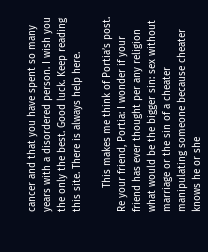cancer and that you have spent so many years with a disordered person. I wish you the only the best. Good luck. Keep reading this site. There is always help here.

        This makes me think of Portia’s post. Re your friend, Portia: I wonder if your friend has ever thought per any religion what would be the bigger sin: sex without marriage or the sin of a cheater manipulating someone because cheater knows he or she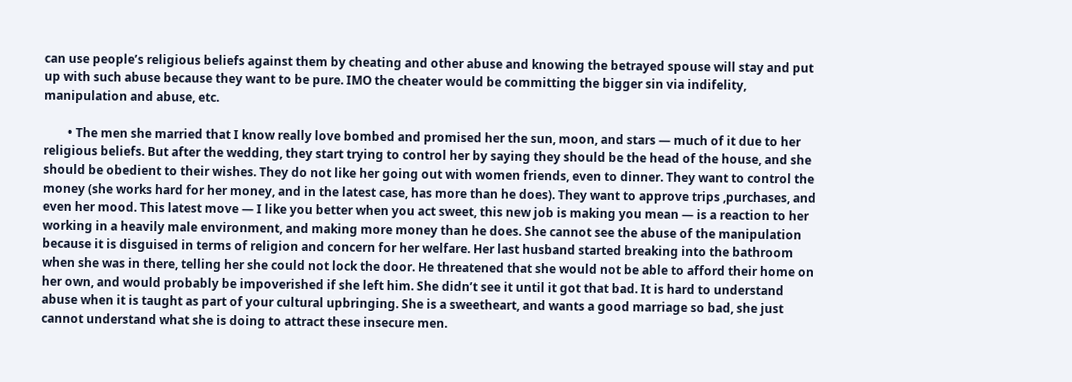can use people’s religious beliefs against them by cheating and other abuse and knowing the betrayed spouse will stay and put up with such abuse because they want to be pure. IMO the cheater would be committing the bigger sin via indifelity, manipulation and abuse, etc.

        • The men she married that I know really love bombed and promised her the sun, moon, and stars — much of it due to her religious beliefs. But after the wedding, they start trying to control her by saying they should be the head of the house, and she should be obedient to their wishes. They do not like her going out with women friends, even to dinner. They want to control the money (she works hard for her money, and in the latest case, has more than he does). They want to approve trips ,purchases, and even her mood. This latest move — I like you better when you act sweet, this new job is making you mean — is a reaction to her working in a heavily male environment, and making more money than he does. She cannot see the abuse of the manipulation because it is disguised in terms of religion and concern for her welfare. Her last husband started breaking into the bathroom when she was in there, telling her she could not lock the door. He threatened that she would not be able to afford their home on her own, and would probably be impoverished if she left him. She didn’t see it until it got that bad. It is hard to understand abuse when it is taught as part of your cultural upbringing. She is a sweetheart, and wants a good marriage so bad, she just cannot understand what she is doing to attract these insecure men.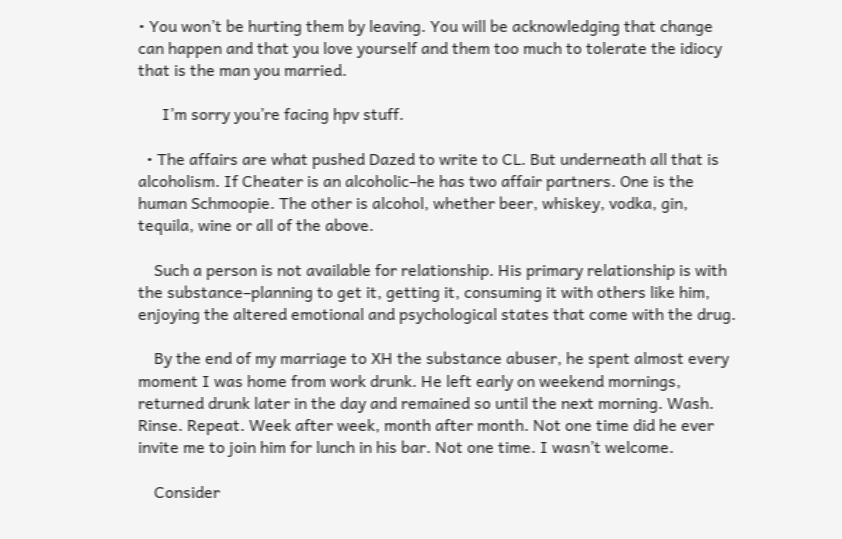• You won’t be hurting them by leaving. You will be acknowledging that change can happen and that you love yourself and them too much to tolerate the idiocy that is the man you married.

      I’m sorry you’re facing hpv stuff.

  • The affairs are what pushed Dazed to write to CL. But underneath all that is alcoholism. If Cheater is an alcoholic–he has two affair partners. One is the human Schmoopie. The other is alcohol, whether beer, whiskey, vodka, gin, tequila, wine or all of the above.

    Such a person is not available for relationship. His primary relationship is with the substance–planning to get it, getting it, consuming it with others like him, enjoying the altered emotional and psychological states that come with the drug.

    By the end of my marriage to XH the substance abuser, he spent almost every moment I was home from work drunk. He left early on weekend mornings, returned drunk later in the day and remained so until the next morning. Wash. Rinse. Repeat. Week after week, month after month. Not one time did he ever invite me to join him for lunch in his bar. Not one time. I wasn’t welcome.

    Consider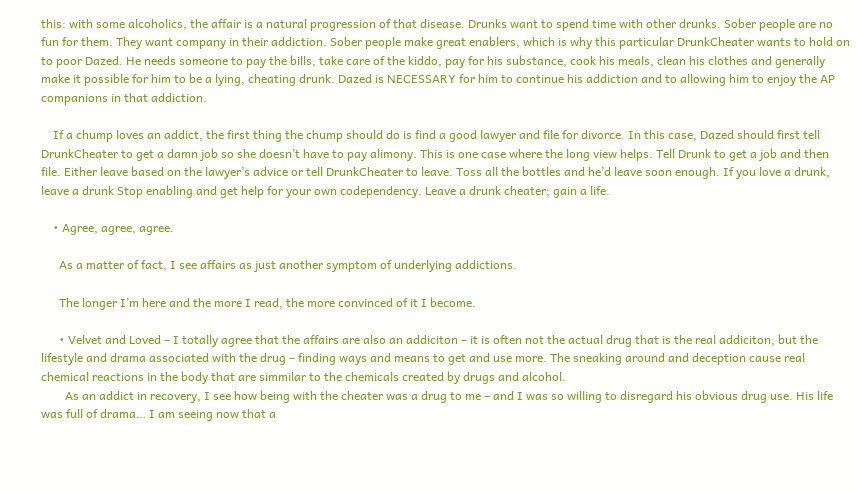this: with some alcoholics, the affair is a natural progression of that disease. Drunks want to spend time with other drunks. Sober people are no fun for them. They want company in their addiction. Sober people make great enablers, which is why this particular DrunkCheater wants to hold on to poor Dazed. He needs someone to pay the bills, take care of the kiddo, pay for his substance, cook his meals, clean his clothes and generally make it possible for him to be a lying, cheating drunk. Dazed is NECESSARY for him to continue his addiction and to allowing him to enjoy the AP companions in that addiction.

    If a chump loves an addict, the first thing the chump should do is find a good lawyer and file for divorce. In this case, Dazed should first tell DrunkCheater to get a damn job so she doesn’t have to pay alimony. This is one case where the long view helps. Tell Drunk to get a job and then file. Either leave based on the lawyer’s advice or tell DrunkCheater to leave. Toss all the bottles and he’d leave soon enough. If you love a drunk, leave a drunk Stop enabling and get help for your own codependency. Leave a drunk cheater; gain a life.

    • Agree, agree, agree.

      As a matter of fact, I see affairs as just another symptom of underlying addictions.

      The longer I’m here and the more I read, the more convinced of it I become.

      • Velvet and Loved – I totally agree that the affairs are also an addiciton – it is often not the actual drug that is the real addiciton, but the lifestyle and drama associated with the drug – finding ways and means to get and use more. The sneaking around and deception cause real chemical reactions in the body that are simmilar to the chemicals created by drugs and alcohol.
        As an addict in recovery, I see how being with the cheater was a drug to me – and I was so willing to disregard his obvious drug use. His life was full of drama… I am seeing now that a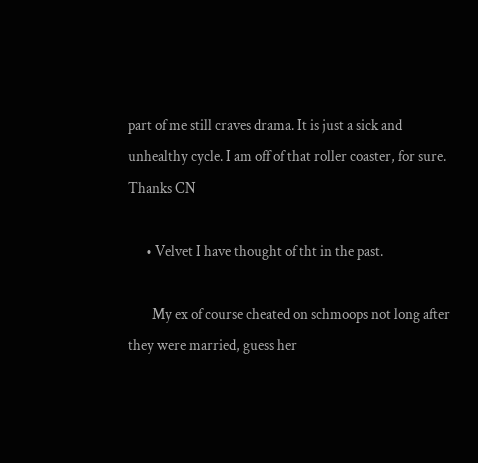part of me still craves drama. It is just a sick and unhealthy cycle. I am off of that roller coaster, for sure. Thanks CN

      • Velvet I have thought of tht in the past.

        My ex of course cheated on schmoops not long after they were married, guess her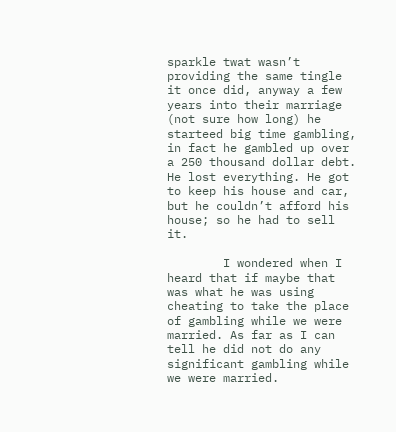sparkle twat wasn’t providing the same tingle it once did, anyway a few years into their marriage (not sure how long) he starteed big time gambling, in fact he gambled up over a 250 thousand dollar debt. He lost everything. He got to keep his house and car, but he couldn’t afford his house; so he had to sell it.

        I wondered when I heard that if maybe that was what he was using cheating to take the place of gambling while we were married. As far as I can tell he did not do any significant gambling while we were married.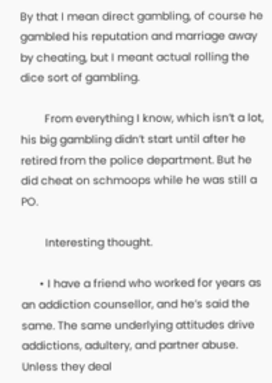By that I mean direct gambling, of course he gambled his reputation and marriage away by cheating, but I meant actual rolling the dice sort of gambling.

        From everything I know, which isn’t a lot, his big gambling didn’t start until after he retired from the police department. But he did cheat on schmoops while he was still a PO.

        Interesting thought.

      • I have a friend who worked for years as an addiction counsellor, and he’s said the same. The same underlying attitudes drive addictions, adultery, and partner abuse. Unless they deal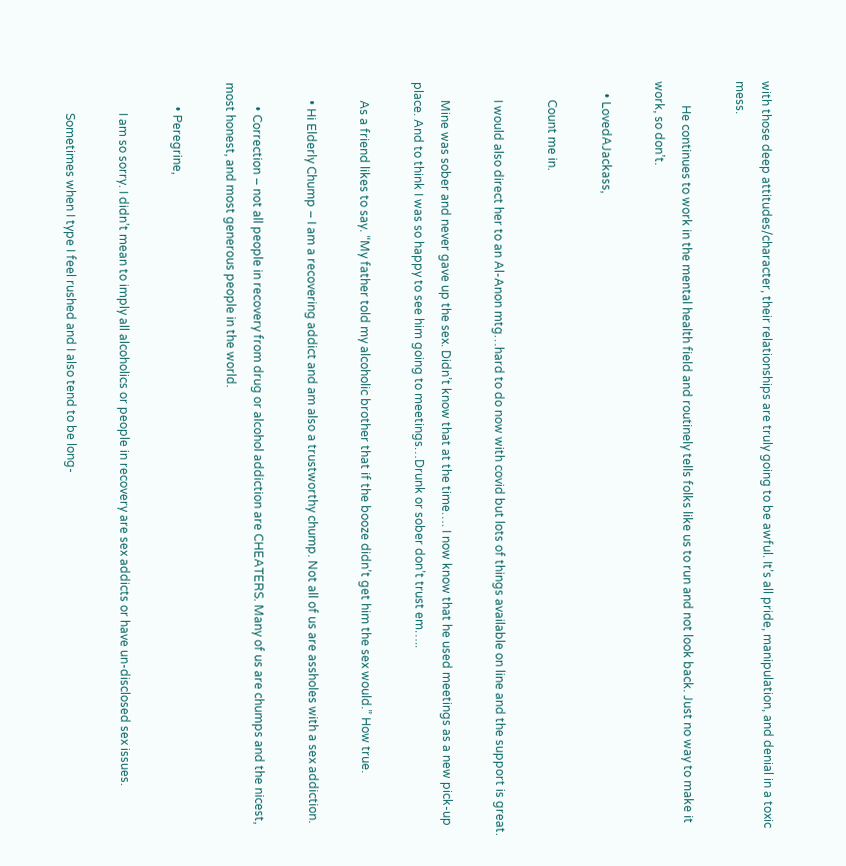with those deep attitudes/character, their relationships are truly going to be awful. It’s all pride, manipulation, and denial in a toxic mess.

        He continues to work in the mental health field and routinely tells folks like us to run and not look back. Just no way to make it work, so don’t.

    • LovedAJackass,

      Count me in.

      I would also direct her to an Al-Anon mtg…hard to do now with covid but lots of things available on line and the support is great.

      Mine was sober and never gave up the sex. Didn’t know that at the time…. I now know that he used meetings as a new pick-up place. And to think I was so happy to see him going to meetings…Drunk or sober don’t trust em…..

      As a friend likes to say. “My father told my alcoholic brother that if the booze didn’t get him the sex would.” How true.

      • Hi Elderly Chump – I am a recovering addict and am also a trustworthy chump. Not all of us are assholes with a sex addiction.

        • Correction – not all people in recovery from drug or alcohol addiction are CHEATERS. Many of us are chumps and the nicest, most honest, and most generous people in the world.

        • Peregrine,

          I am so sorry. I didn’t mean to imply all alcoholics or people in recovery are sex addicts or have un-disclosed sex issues.

          Sometimes when I type I feel rushed and I also tend to be long-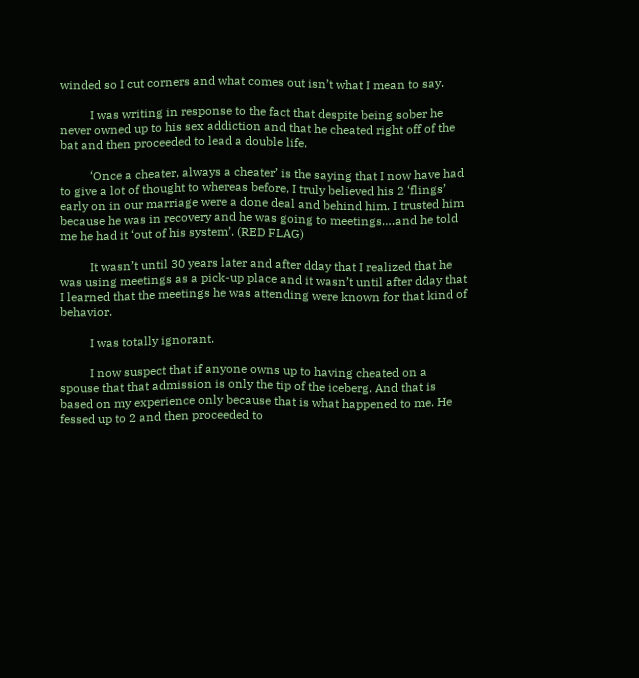winded so I cut corners and what comes out isn’t what I mean to say.

          I was writing in response to the fact that despite being sober he never owned up to his sex addiction and that he cheated right off of the bat and then proceeded to lead a double life.

          ‘Once a cheater, always a cheater’ is the saying that I now have had to give a lot of thought to whereas before, I truly believed his 2 ‘flings’ early on in our marriage were a done deal and behind him. I trusted him because he was in recovery and he was going to meetings….and he told me he had it ‘out of his system’. (RED FLAG)

          It wasn’t until 30 years later and after dday that I realized that he was using meetings as a pick-up place and it wasn’t until after dday that I learned that the meetings he was attending were known for that kind of behavior.

          I was totally ignorant.

          I now suspect that if anyone owns up to having cheated on a spouse that that admission is only the tip of the iceberg. And that is based on my experience only because that is what happened to me. He fessed up to 2 and then proceeded to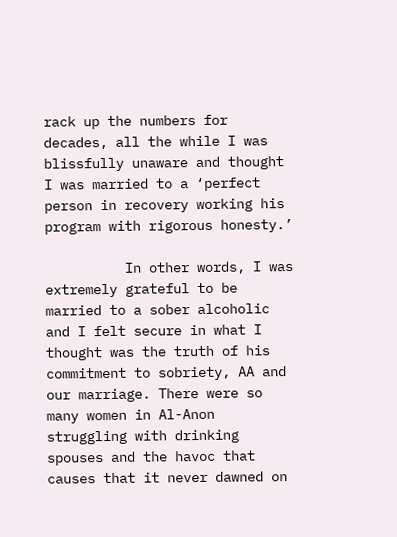rack up the numbers for decades, all the while I was blissfully unaware and thought I was married to a ‘perfect person in recovery working his program with rigorous honesty.’

          In other words, I was extremely grateful to be married to a sober alcoholic and I felt secure in what I thought was the truth of his commitment to sobriety, AA and our marriage. There were so many women in Al-Anon struggling with drinking spouses and the havoc that causes that it never dawned on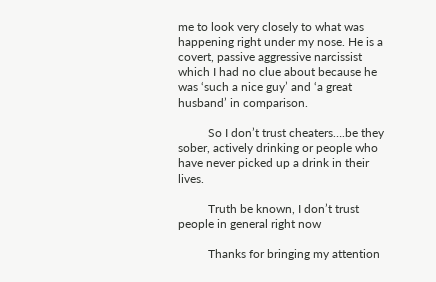me to look very closely to what was happening right under my nose. He is a covert, passive aggressive narcissist which I had no clue about because he was ‘such a nice guy’ and ‘a great husband’ in comparison.

          So I don’t trust cheaters….be they sober, actively drinking or people who have never picked up a drink in their lives.

          Truth be known, I don’t trust people in general right now

          Thanks for bringing my attention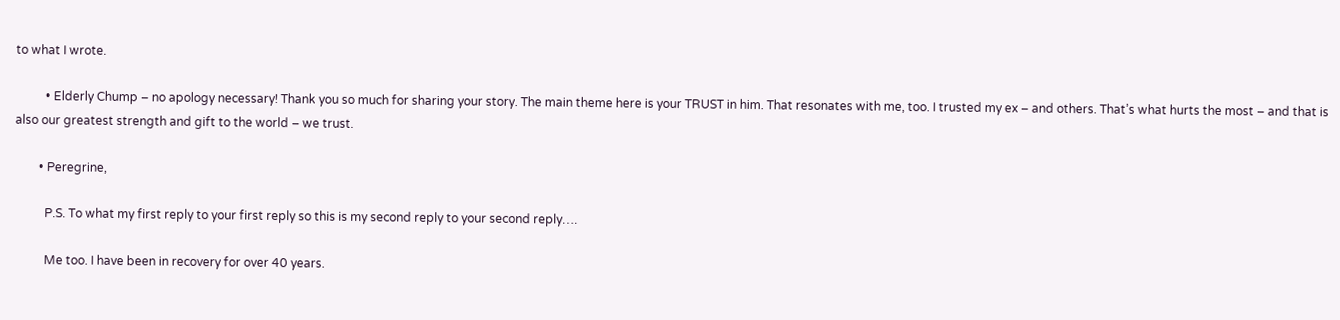to what I wrote.

          • Elderly Chump – no apology necessary! Thank you so much for sharing your story. The main theme here is your TRUST in him. That resonates with me, too. I trusted my ex – and others. That’s what hurts the most – and that is also our greatest strength and gift to the world – we trust.

        • Peregrine,

          P.S. To what my first reply to your first reply so this is my second reply to your second reply….

          Me too. I have been in recovery for over 40 years.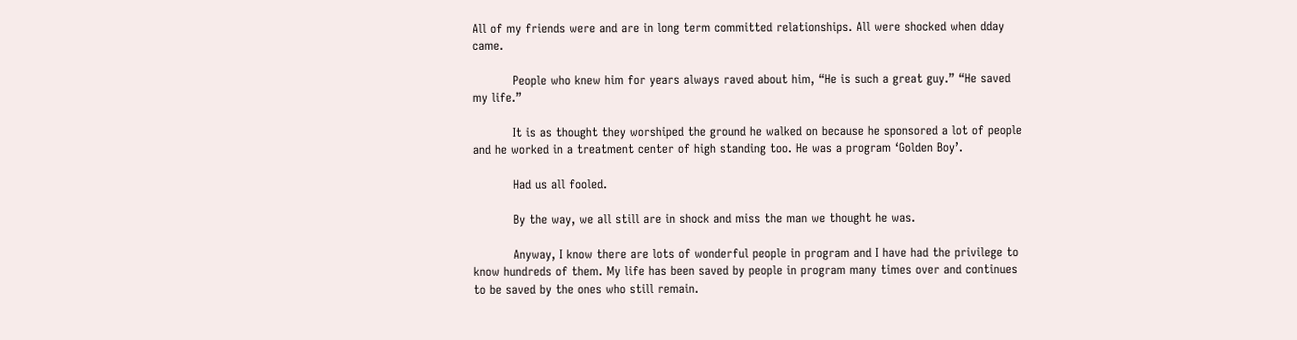All of my friends were and are in long term committed relationships. All were shocked when dday came.

          People who knew him for years always raved about him, “He is such a great guy.” “He saved my life.”

          It is as thought they worshiped the ground he walked on because he sponsored a lot of people and he worked in a treatment center of high standing too. He was a program ‘Golden Boy’.

          Had us all fooled.

          By the way, we all still are in shock and miss the man we thought he was.

          Anyway, I know there are lots of wonderful people in program and I have had the privilege to know hundreds of them. My life has been saved by people in program many times over and continues to be saved by the ones who still remain.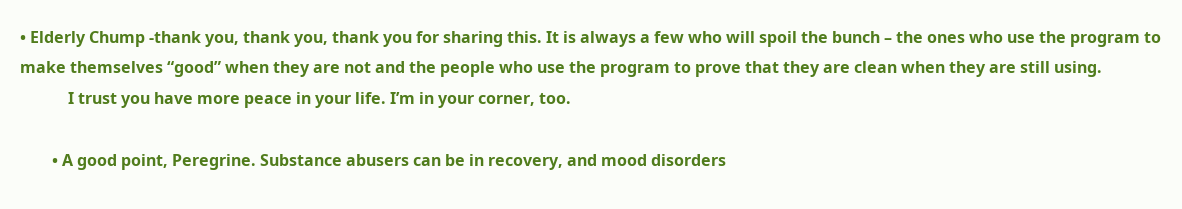• Elderly Chump -thank you, thank you, thank you for sharing this. It is always a few who will spoil the bunch – the ones who use the program to make themselves “good” when they are not and the people who use the program to prove that they are clean when they are still using.
            I trust you have more peace in your life. I’m in your corner, too.

        • A good point, Peregrine. Substance abusers can be in recovery, and mood disorders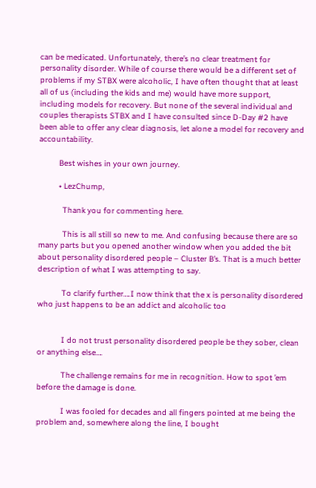can be medicated. Unfortunately, there’s no clear treatment for personality disorder. While of course there would be a different set of problems if my STBX were alcoholic, I have often thought that at least all of us (including the kids and me) would have more support, including models for recovery. But none of the several individual and couples therapists STBX and I have consulted since D-Day #2 have been able to offer any clear diagnosis, let alone a model for recovery and accountability.

          Best wishes in your own journey.

          • LezChump,

            Thank you for commenting here.

            This is all still so new to me. And confusing because there are so many parts but you opened another window when you added the bit about personality disordered people – Cluster B’s. That is a much better description of what I was attempting to say.

            To clarify further….I now think that the x is personality disordered who just happens to be an addict and alcoholic too


            I do not trust personality disordered people be they sober, clean or anything else….

            The challenge remains for me in recognition. How to spot ’em before the damage is done.

            I was fooled for decades and all fingers pointed at me being the problem and, somewhere along the line, I bought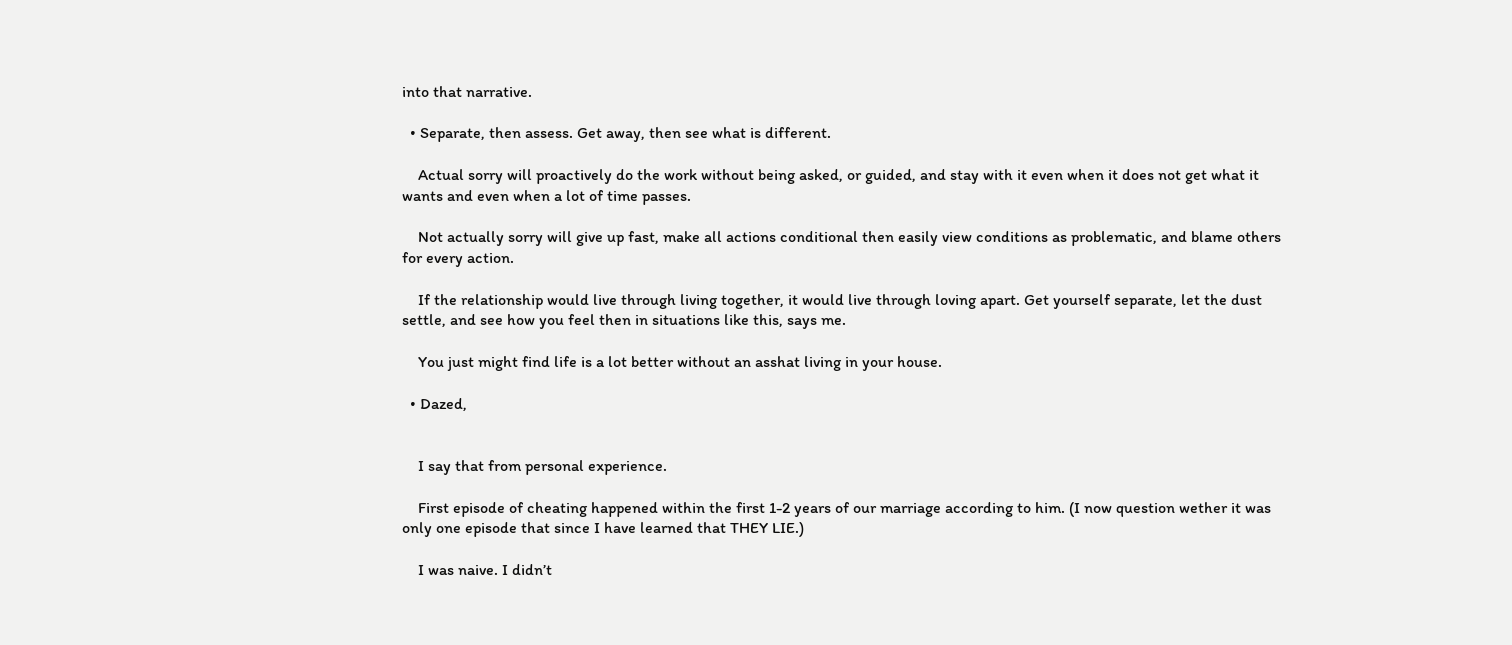into that narrative.

  • Separate, then assess. Get away, then see what is different.

    Actual sorry will proactively do the work without being asked, or guided, and stay with it even when it does not get what it wants and even when a lot of time passes.

    Not actually sorry will give up fast, make all actions conditional then easily view conditions as problematic, and blame others for every action.

    If the relationship would live through living together, it would live through loving apart. Get yourself separate, let the dust settle, and see how you feel then in situations like this, says me.

    You just might find life is a lot better without an asshat living in your house.

  • Dazed,


    I say that from personal experience.

    First episode of cheating happened within the first 1-2 years of our marriage according to him. (I now question wether it was only one episode that since I have learned that THEY LIE.)

    I was naive. I didn’t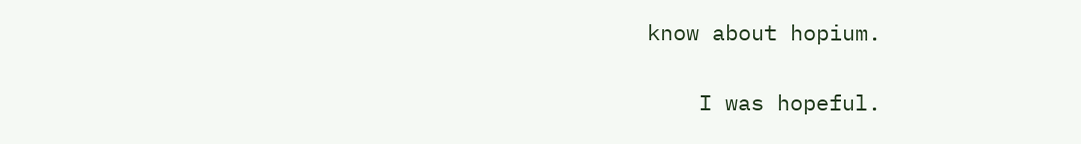know about hopium.

    I was hopeful.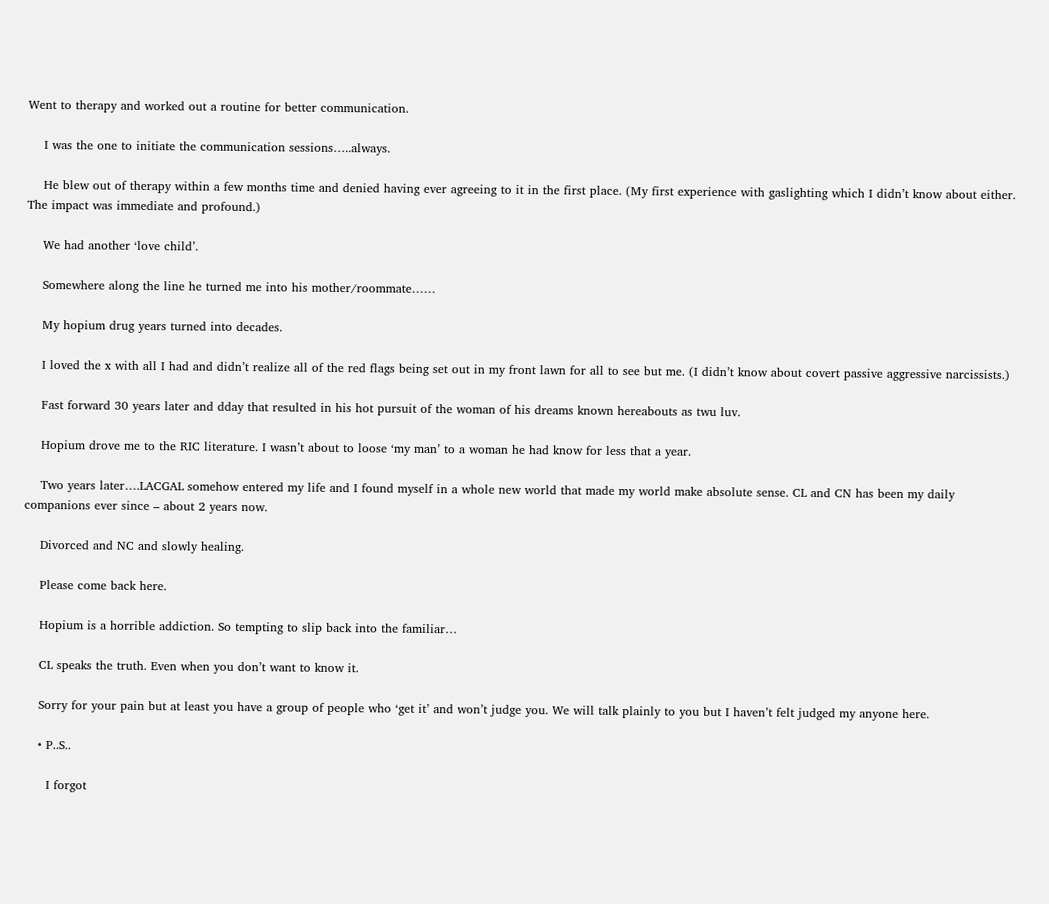Went to therapy and worked out a routine for better communication.

    I was the one to initiate the communication sessions…..always.

    He blew out of therapy within a few months time and denied having ever agreeing to it in the first place. (My first experience with gaslighting which I didn’t know about either. The impact was immediate and profound.)

    We had another ‘love child’.

    Somewhere along the line he turned me into his mother/roommate……

    My hopium drug years turned into decades.

    I loved the x with all I had and didn’t realize all of the red flags being set out in my front lawn for all to see but me. (I didn’t know about covert passive aggressive narcissists.)

    Fast forward 30 years later and dday that resulted in his hot pursuit of the woman of his dreams known hereabouts as twu luv.

    Hopium drove me to the RIC literature. I wasn’t about to loose ‘my man’ to a woman he had know for less that a year.

    Two years later….LACGAL somehow entered my life and I found myself in a whole new world that made my world make absolute sense. CL and CN has been my daily companions ever since – about 2 years now.

    Divorced and NC and slowly healing.

    Please come back here.

    Hopium is a horrible addiction. So tempting to slip back into the familiar…

    CL speaks the truth. Even when you don’t want to know it.

    Sorry for your pain but at least you have a group of people who ‘get it’ and won’t judge you. We will talk plainly to you but I haven’t felt judged my anyone here.

    • P..S..

      I forgot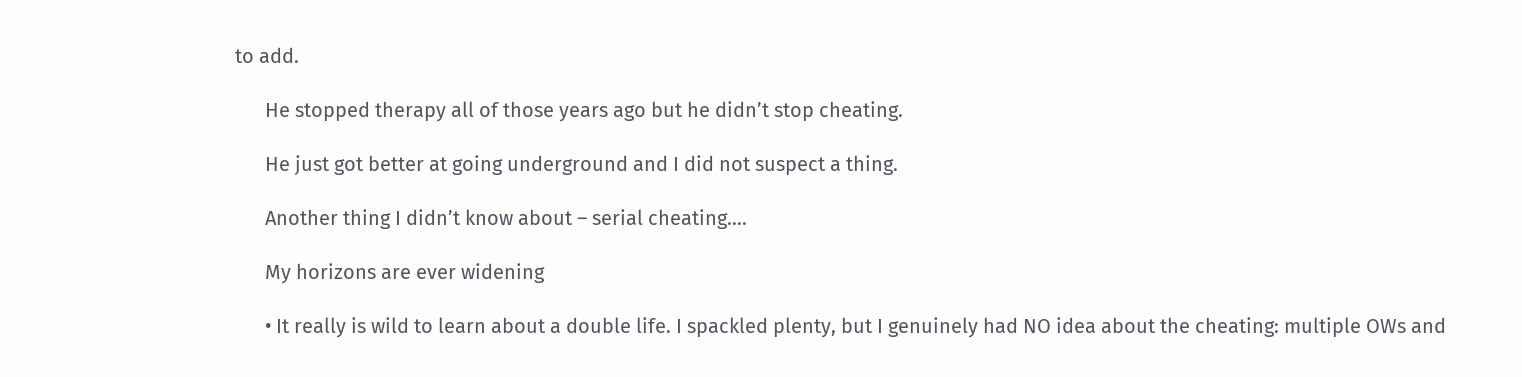to add.

      He stopped therapy all of those years ago but he didn’t stop cheating.

      He just got better at going underground and I did not suspect a thing.

      Another thing I didn’t know about – serial cheating….

      My horizons are ever widening

      • It really is wild to learn about a double life. I spackled plenty, but I genuinely had NO idea about the cheating: multiple OWs and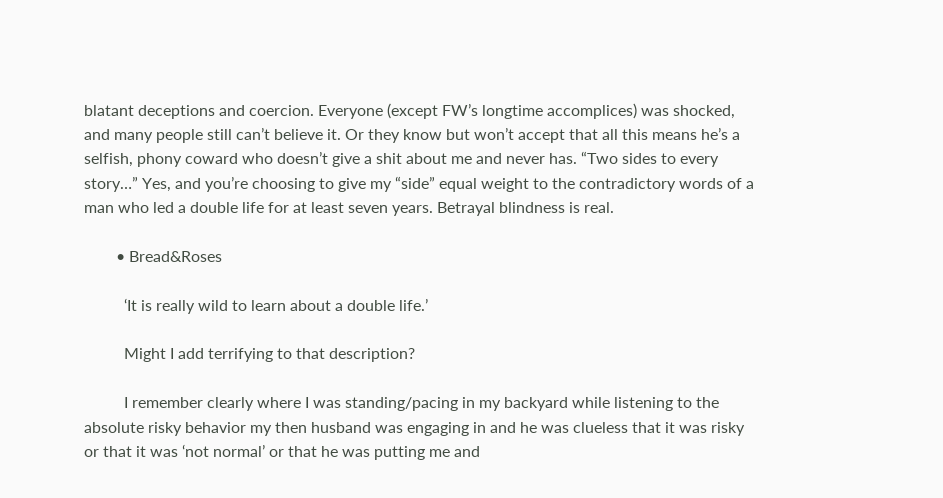blatant deceptions and coercion. Everyone (except FW’s longtime accomplices) was shocked, and many people still can’t believe it. Or they know but won’t accept that all this means he’s a selfish, phony coward who doesn’t give a shit about me and never has. “Two sides to every story…” Yes, and you’re choosing to give my “side” equal weight to the contradictory words of a man who led a double life for at least seven years. Betrayal blindness is real.

        • Bread&Roses

          ‘It is really wild to learn about a double life.’

          Might I add terrifying to that description?

          I remember clearly where I was standing/pacing in my backyard while listening to the absolute risky behavior my then husband was engaging in and he was clueless that it was risky or that it was ‘not normal’ or that he was putting me and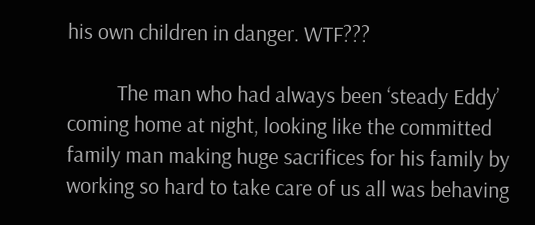his own children in danger. WTF???

          The man who had always been ‘steady Eddy’ coming home at night, looking like the committed family man making huge sacrifices for his family by working so hard to take care of us all was behaving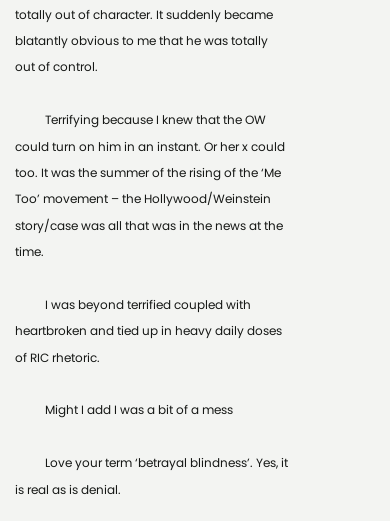totally out of character. It suddenly became blatantly obvious to me that he was totally out of control.

          Terrifying because I knew that the OW could turn on him in an instant. Or her x could too. It was the summer of the rising of the ‘Me Too’ movement – the Hollywood/Weinstein story/case was all that was in the news at the time.

          I was beyond terrified coupled with heartbroken and tied up in heavy daily doses of RIC rhetoric.

          Might I add I was a bit of a mess

          Love your term ‘betrayal blindness’. Yes, it is real as is denial.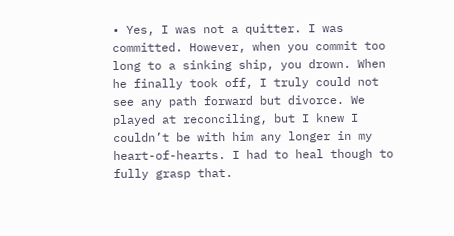• Yes, I was not a quitter. I was committed. However, when you commit too long to a sinking ship, you drown. When he finally took off, I truly could not see any path forward but divorce. We played at reconciling, but I knew I couldn’t be with him any longer in my heart-of-hearts. I had to heal though to fully grasp that.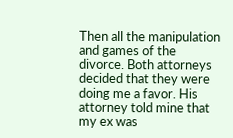Then all the manipulation and games of the divorce. Both attorneys decided that they were doing me a favor. His attorney told mine that my ex was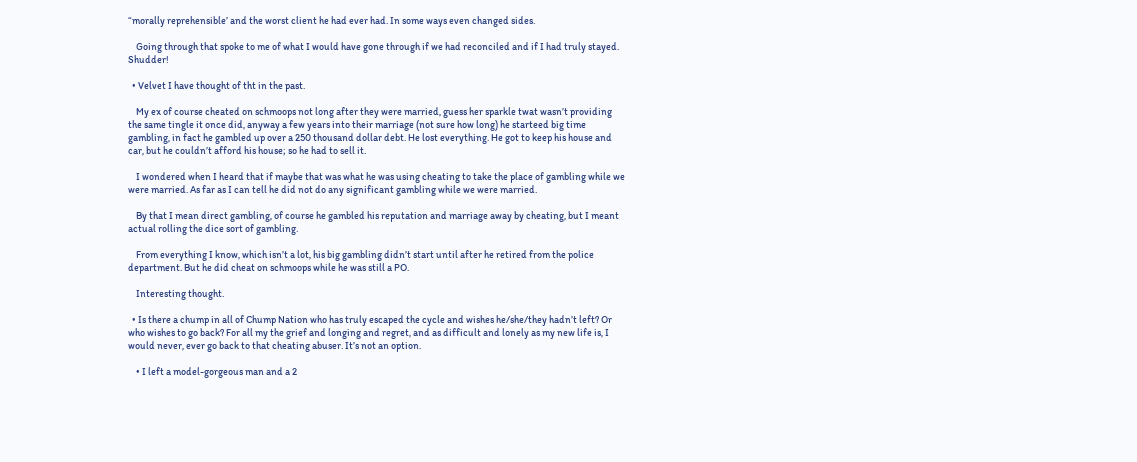“morally reprehensible’ and the worst client he had ever had. In some ways even changed sides.

    Going through that spoke to me of what I would have gone through if we had reconciled and if I had truly stayed. Shudder!

  • Velvet I have thought of tht in the past.

    My ex of course cheated on schmoops not long after they were married, guess her sparkle twat wasn’t providing the same tingle it once did, anyway a few years into their marriage (not sure how long) he starteed big time gambling, in fact he gambled up over a 250 thousand dollar debt. He lost everything. He got to keep his house and car, but he couldn’t afford his house; so he had to sell it.

    I wondered when I heard that if maybe that was what he was using cheating to take the place of gambling while we were married. As far as I can tell he did not do any significant gambling while we were married.

    By that I mean direct gambling, of course he gambled his reputation and marriage away by cheating, but I meant actual rolling the dice sort of gambling.

    From everything I know, which isn’t a lot, his big gambling didn’t start until after he retired from the police department. But he did cheat on schmoops while he was still a PO.

    Interesting thought.

  • Is there a chump in all of Chump Nation who has truly escaped the cycle and wishes he/she/they hadn’t left? Or who wishes to go back? For all my the grief and longing and regret, and as difficult and lonely as my new life is, I would never, ever go back to that cheating abuser. It’s not an option.

    • I left a model-gorgeous man and a 2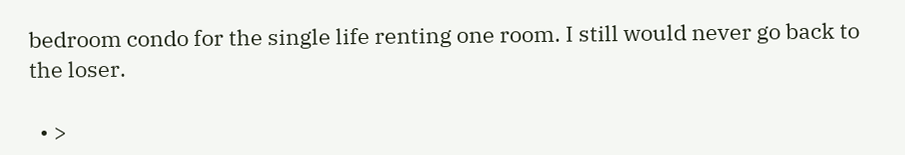bedroom condo for the single life renting one room. I still would never go back to the loser.

  • >